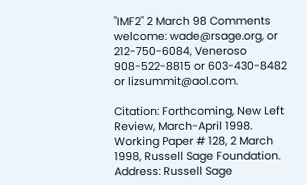"IMF2" 2 March 98 Comments welcome: wade@rsage.org, or 212-750-6084, Veneroso 908-522-8815 or 603-430-8482 or lizsummit@aol.com.

Citation: Forthcoming, New Left Review, March-April 1998. Working Paper # 128, 2 March 1998, Russell Sage Foundation. Address: Russell Sage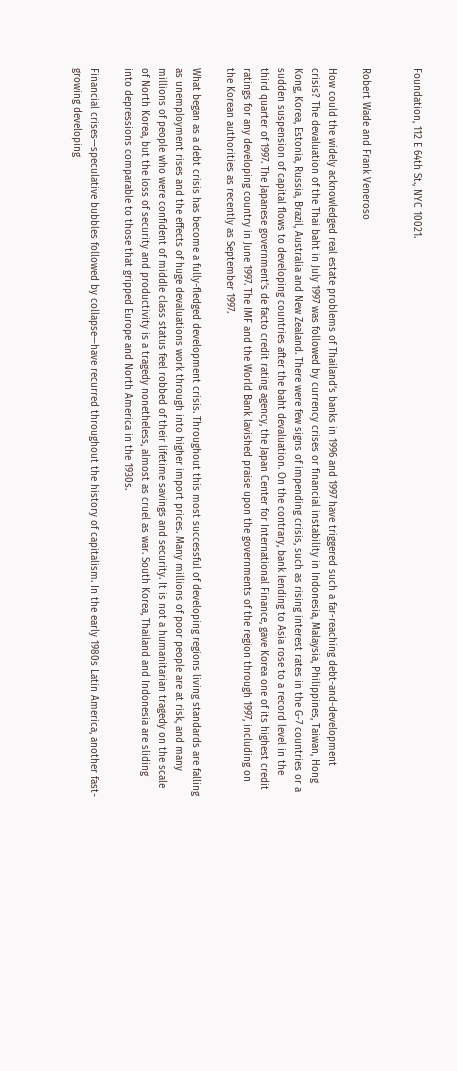Foundation, 112 E 64th St., NYC 10021.


Robert Wade and Frank Veneroso

How could the widely acknowledged real estate problems of Thailand’s banks in 1996 and 1997 have triggered such a far-reaching debt-and-development crisis? The devaluation of the Thai baht in July 1997 was followed by currency crises or financial instability in Indonesia, Malaysia, Philippines, Taiwan, Hong Kong, Korea, Estonia, Russia, Brazil, Australia and New Zealand. There were few signs of impending crisis, such as rising interest rates in the G-7 countries or a sudden suspension of capital flows to developing countries after the baht devaluation. On the contrary, bank lending to Asia rose to a record level in the third quarter of 1997. The Japanese government’s de facto credit rating agency, the Japan Center for International Finance, gave Korea one of its highest credit ratings for any developing country in June 1997. The IMF and the World Bank lavished praise upon the governments of the region through 1997, including on the Korean authorities as recently as September 1997.

What began as a debt crisis has become a fully-fledged development crisis. Throughout this most successful of developing regions living standards are falling as unemployment rises and the effects of huge devaluations work through into higher import prices. Many millions of poor people are at risk, and many millions of people who were confident of middle class status feel robbed of their lifetime savings and security. It is not a humanitarian tragedy on the scale of North Korea, but the loss of security and productivity is a tragedy nonetheless, almost as cruel as war. South Korea, Thailand and Indonesia are sliding into depressions comparable to those that gripped Europe and North America in the 1930s.

Financial crises—speculative bubbles followed by collapse—have recurred throughout the history of capitalism. In the early 1980s Latin America, another fast-growing developing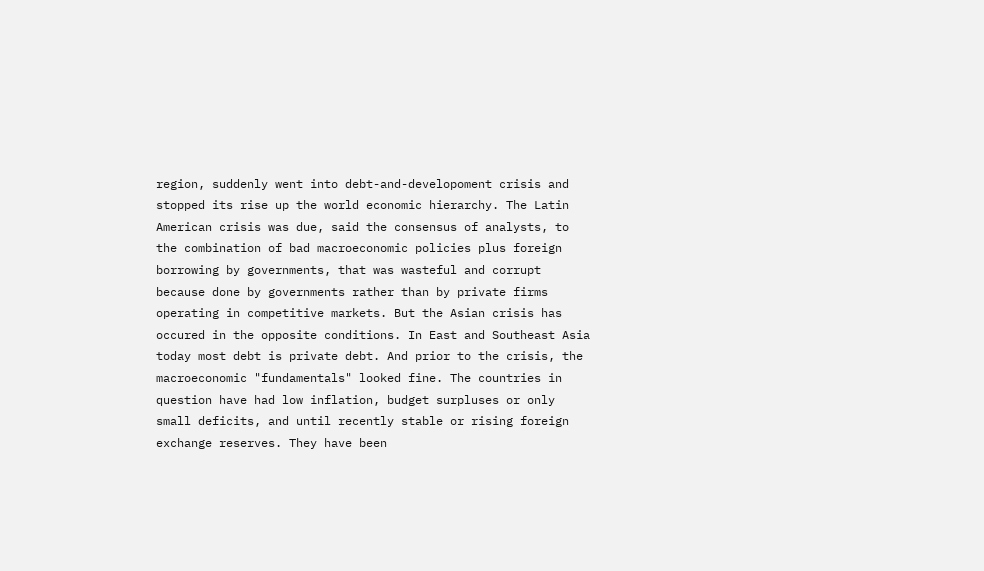region, suddenly went into debt-and-developoment crisis and stopped its rise up the world economic hierarchy. The Latin American crisis was due, said the consensus of analysts, to the combination of bad macroeconomic policies plus foreign borrowing by governments, that was wasteful and corrupt because done by governments rather than by private firms operating in competitive markets. But the Asian crisis has occured in the opposite conditions. In East and Southeast Asia today most debt is private debt. And prior to the crisis, the macroeconomic "fundamentals" looked fine. The countries in question have had low inflation, budget surpluses or only small deficits, and until recently stable or rising foreign exchange reserves. They have been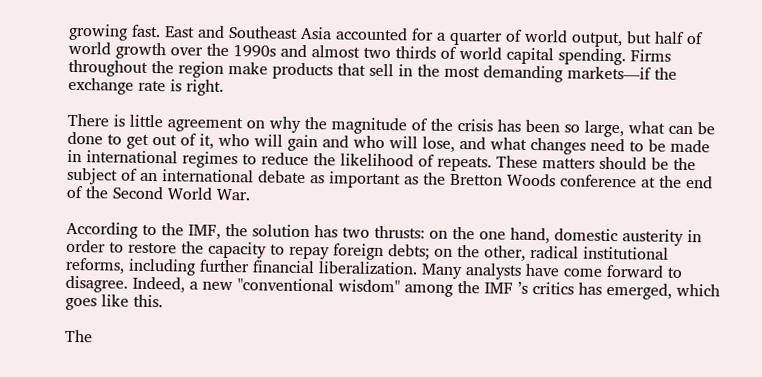growing fast. East and Southeast Asia accounted for a quarter of world output, but half of world growth over the 1990s and almost two thirds of world capital spending. Firms throughout the region make products that sell in the most demanding markets—if the exchange rate is right.

There is little agreement on why the magnitude of the crisis has been so large, what can be done to get out of it, who will gain and who will lose, and what changes need to be made in international regimes to reduce the likelihood of repeats. These matters should be the subject of an international debate as important as the Bretton Woods conference at the end of the Second World War.

According to the IMF, the solution has two thrusts: on the one hand, domestic austerity in order to restore the capacity to repay foreign debts; on the other, radical institutional reforms, including further financial liberalization. Many analysts have come forward to disagree. Indeed, a new "conventional wisdom" among the IMF ’s critics has emerged, which goes like this.

The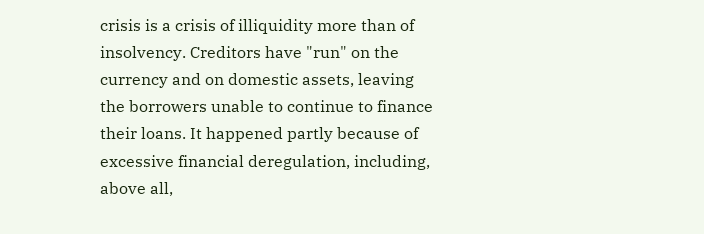crisis is a crisis of illiquidity more than of insolvency. Creditors have "run" on the currency and on domestic assets, leaving the borrowers unable to continue to finance their loans. It happened partly because of excessive financial deregulation, including, above all,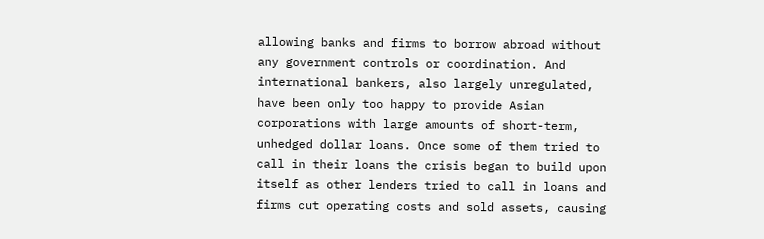allowing banks and firms to borrow abroad without any government controls or coordination. And international bankers, also largely unregulated, have been only too happy to provide Asian corporations with large amounts of short-term, unhedged dollar loans. Once some of them tried to call in their loans the crisis began to build upon itself as other lenders tried to call in loans and firms cut operating costs and sold assets, causing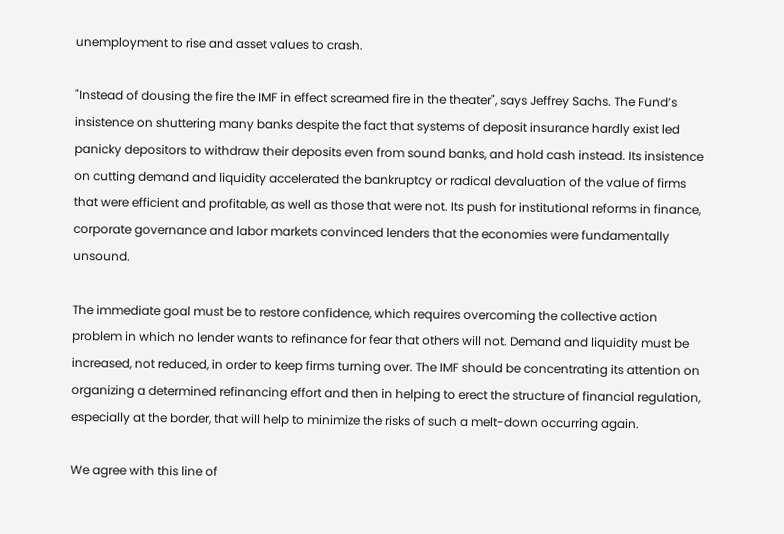unemployment to rise and asset values to crash.

"Instead of dousing the fire the IMF in effect screamed fire in the theater", says Jeffrey Sachs. The Fund’s insistence on shuttering many banks despite the fact that systems of deposit insurance hardly exist led panicky depositors to withdraw their deposits even from sound banks, and hold cash instead. Its insistence on cutting demand and liquidity accelerated the bankruptcy or radical devaluation of the value of firms that were efficient and profitable, as well as those that were not. Its push for institutional reforms in finance, corporate governance and labor markets convinced lenders that the economies were fundamentally unsound.

The immediate goal must be to restore confidence, which requires overcoming the collective action problem in which no lender wants to refinance for fear that others will not. Demand and liquidity must be increased, not reduced, in order to keep firms turning over. The IMF should be concentrating its attention on organizing a determined refinancing effort and then in helping to erect the structure of financial regulation, especially at the border, that will help to minimize the risks of such a melt-down occurring again.

We agree with this line of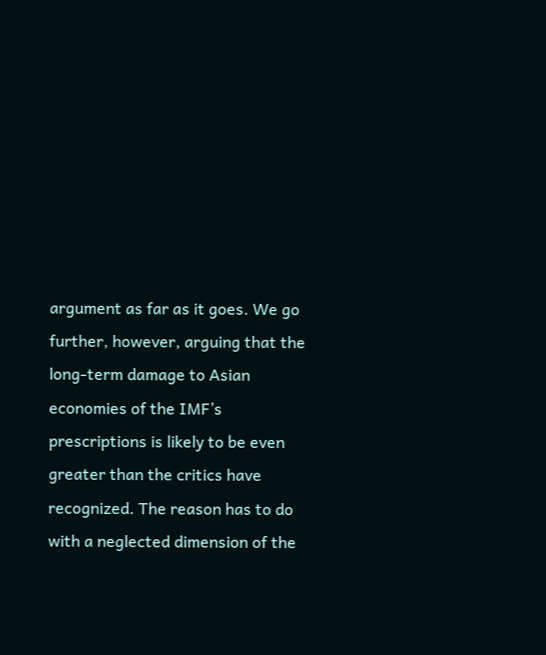argument as far as it goes. We go further, however, arguing that the long-term damage to Asian economies of the IMF’s prescriptions is likely to be even greater than the critics have recognized. The reason has to do with a neglected dimension of the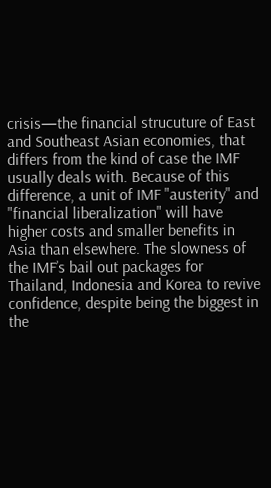crisis—the financial strucuture of East and Southeast Asian economies, that differs from the kind of case the IMF usually deals with. Because of this difference, a unit of IMF "austerity" and "financial liberalization" will have higher costs and smaller benefits in Asia than elsewhere. The slowness of the IMF’s bail out packages for Thailand, Indonesia and Korea to revive confidence, despite being the biggest in the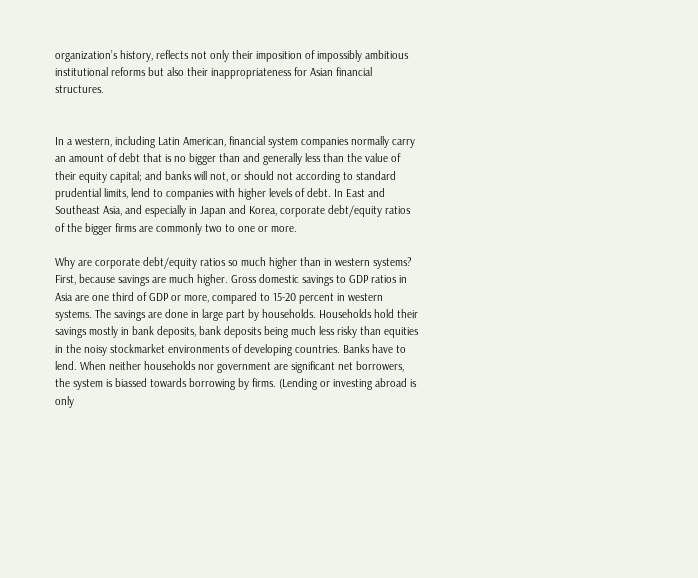organization’s history, reflects not only their imposition of impossibly ambitious institutional reforms but also their inappropriateness for Asian financial structures.


In a western, including Latin American, financial system companies normally carry an amount of debt that is no bigger than and generally less than the value of their equity capital; and banks will not, or should not according to standard prudential limits, lend to companies with higher levels of debt. In East and Southeast Asia, and especially in Japan and Korea, corporate debt/equity ratios of the bigger firms are commonly two to one or more.

Why are corporate debt/equity ratios so much higher than in western systems? First, because savings are much higher. Gross domestic savings to GDP ratios in Asia are one third of GDP or more, compared to 15-20 percent in western systems. The savings are done in large part by households. Households hold their savings mostly in bank deposits, bank deposits being much less risky than equities in the noisy stockmarket environments of developing countries. Banks have to lend. When neither households nor government are significant net borrowers, the system is biassed towards borrowing by firms. (Lending or investing abroad is only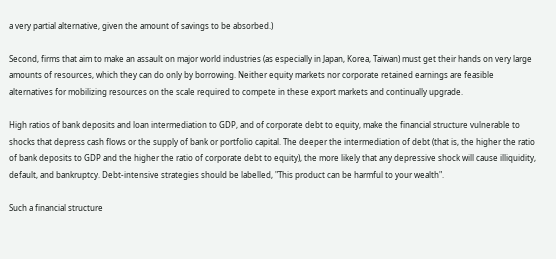a very partial alternative, given the amount of savings to be absorbed.)

Second, firms that aim to make an assault on major world industries (as especially in Japan, Korea, Taiwan) must get their hands on very large amounts of resources, which they can do only by borrowing. Neither equity markets nor corporate retained earnings are feasible alternatives for mobilizing resources on the scale required to compete in these export markets and continually upgrade.

High ratios of bank deposits and loan intermediation to GDP, and of corporate debt to equity, make the financial structure vulnerable to shocks that depress cash flows or the supply of bank or portfolio capital. The deeper the intermediation of debt (that is, the higher the ratio of bank deposits to GDP and the higher the ratio of corporate debt to equity), the more likely that any depressive shock will cause illiquidity, default, and bankruptcy. Debt-intensive strategies should be labelled, "This product can be harmful to your wealth".

Such a financial structure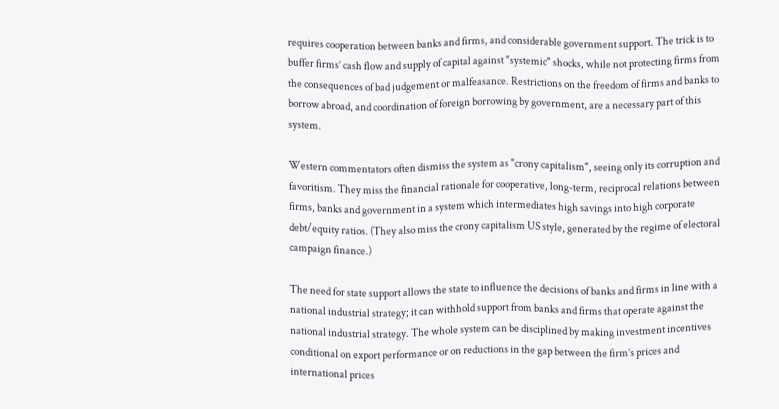requires cooperation between banks and firms, and considerable government support. The trick is to buffer firms’ cash flow and supply of capital against "systemic" shocks, while not protecting firms from the consequences of bad judgement or malfeasance. Restrictions on the freedom of firms and banks to borrow abroad, and coordination of foreign borrowing by government, are a necessary part of this system.

Western commentators often dismiss the system as "crony capitalism", seeing only its corruption and favoritism. They miss the financial rationale for cooperative, long-term, reciprocal relations between firms, banks and government in a system which intermediates high savings into high corporate debt/equity ratios. (They also miss the crony capitalism US style, generated by the regime of electoral campaign finance.)

The need for state support allows the state to influence the decisions of banks and firms in line with a national industrial strategy; it can withhold support from banks and firms that operate against the national industrial strategy. The whole system can be disciplined by making investment incentives conditional on export performance or on reductions in the gap between the firm’s prices and international prices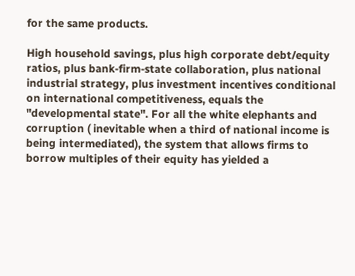for the same products.

High household savings, plus high corporate debt/equity ratios, plus bank-firm-state collaboration, plus national industrial strategy, plus investment incentives conditional on international competitiveness, equals the "developmental state". For all the white elephants and corruption ( inevitable when a third of national income is being intermediated), the system that allows firms to borrow multiples of their equity has yielded a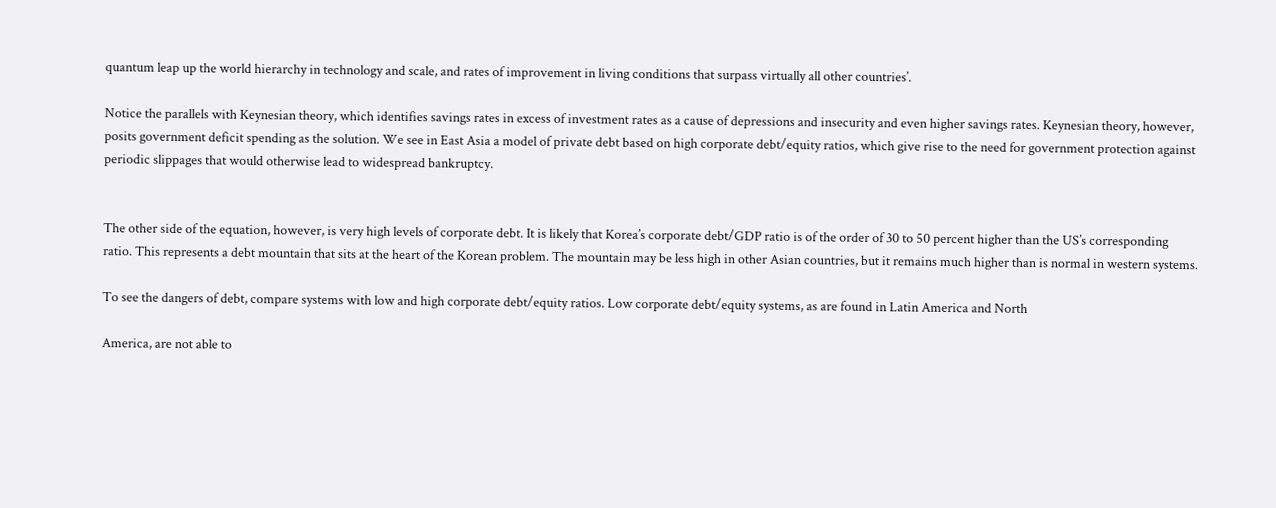quantum leap up the world hierarchy in technology and scale, and rates of improvement in living conditions that surpass virtually all other countries’.

Notice the parallels with Keynesian theory, which identifies savings rates in excess of investment rates as a cause of depressions and insecurity and even higher savings rates. Keynesian theory, however, posits government deficit spending as the solution. We see in East Asia a model of private debt based on high corporate debt/equity ratios, which give rise to the need for government protection against periodic slippages that would otherwise lead to widespread bankruptcy.


The other side of the equation, however, is very high levels of corporate debt. It is likely that Korea’s corporate debt/GDP ratio is of the order of 30 to 50 percent higher than the US’s corresponding ratio. This represents a debt mountain that sits at the heart of the Korean problem. The mountain may be less high in other Asian countries, but it remains much higher than is normal in western systems.

To see the dangers of debt, compare systems with low and high corporate debt/equity ratios. Low corporate debt/equity systems, as are found in Latin America and North

America, are not able to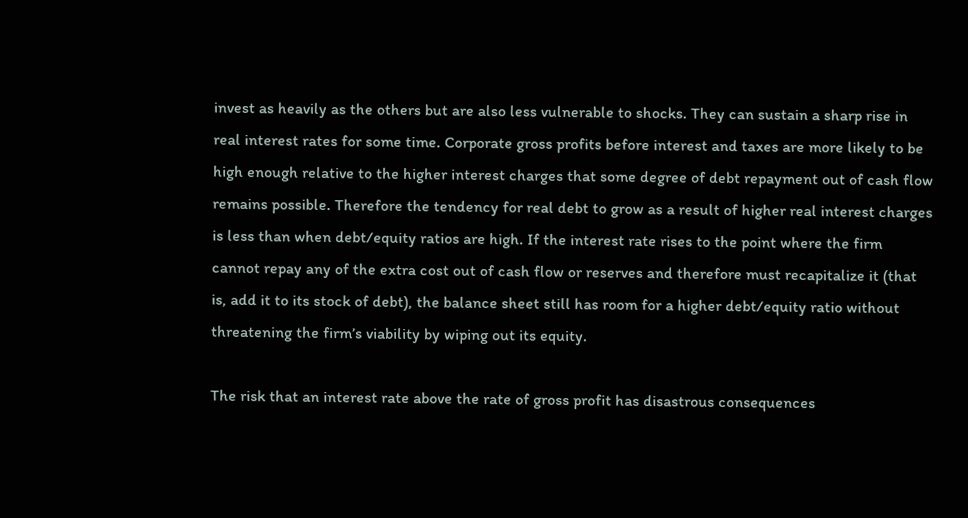invest as heavily as the others but are also less vulnerable to shocks. They can sustain a sharp rise in real interest rates for some time. Corporate gross profits before interest and taxes are more likely to be high enough relative to the higher interest charges that some degree of debt repayment out of cash flow remains possible. Therefore the tendency for real debt to grow as a result of higher real interest charges is less than when debt/equity ratios are high. If the interest rate rises to the point where the firm cannot repay any of the extra cost out of cash flow or reserves and therefore must recapitalize it (that is, add it to its stock of debt), the balance sheet still has room for a higher debt/equity ratio without threatening the firm’s viability by wiping out its equity.

The risk that an interest rate above the rate of gross profit has disastrous consequences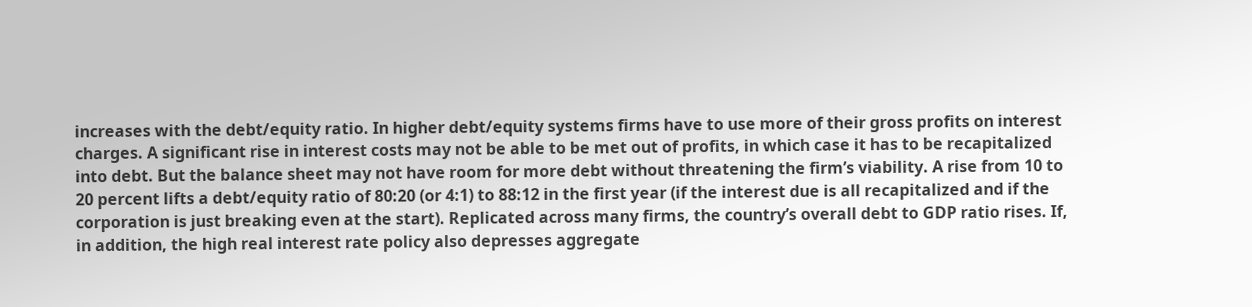increases with the debt/equity ratio. In higher debt/equity systems firms have to use more of their gross profits on interest charges. A significant rise in interest costs may not be able to be met out of profits, in which case it has to be recapitalized into debt. But the balance sheet may not have room for more debt without threatening the firm’s viability. A rise from 10 to 20 percent lifts a debt/equity ratio of 80:20 (or 4:1) to 88:12 in the first year (if the interest due is all recapitalized and if the corporation is just breaking even at the start). Replicated across many firms, the country’s overall debt to GDP ratio rises. If, in addition, the high real interest rate policy also depresses aggregate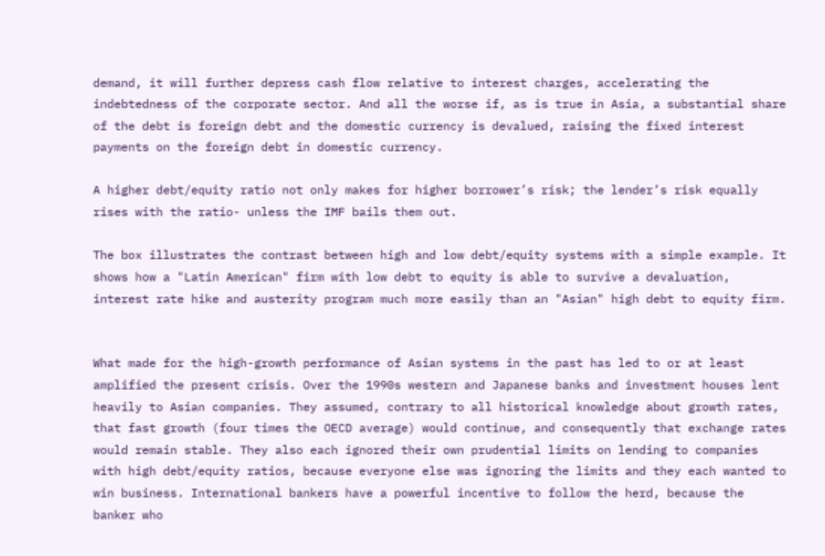demand, it will further depress cash flow relative to interest charges, accelerating the indebtedness of the corporate sector. And all the worse if, as is true in Asia, a substantial share of the debt is foreign debt and the domestic currency is devalued, raising the fixed interest payments on the foreign debt in domestic currency.

A higher debt/equity ratio not only makes for higher borrower’s risk; the lender’s risk equally rises with the ratio- unless the IMF bails them out.

The box illustrates the contrast between high and low debt/equity systems with a simple example. It shows how a "Latin American" firm with low debt to equity is able to survive a devaluation, interest rate hike and austerity program much more easily than an "Asian" high debt to equity firm.


What made for the high-growth performance of Asian systems in the past has led to or at least amplified the present crisis. Over the 1990s western and Japanese banks and investment houses lent heavily to Asian companies. They assumed, contrary to all historical knowledge about growth rates, that fast growth (four times the OECD average) would continue, and consequently that exchange rates would remain stable. They also each ignored their own prudential limits on lending to companies with high debt/equity ratios, because everyone else was ignoring the limits and they each wanted to win business. International bankers have a powerful incentive to follow the herd, because the banker who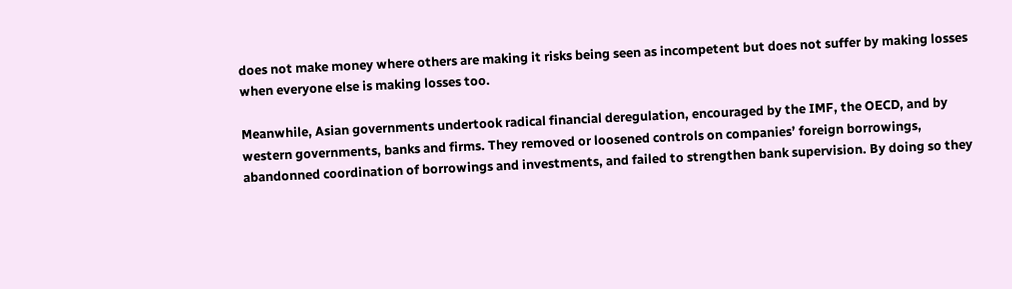does not make money where others are making it risks being seen as incompetent but does not suffer by making losses when everyone else is making losses too.

Meanwhile, Asian governments undertook radical financial deregulation, encouraged by the IMF, the OECD, and by western governments, banks and firms. They removed or loosened controls on companies’ foreign borrowings, abandonned coordination of borrowings and investments, and failed to strengthen bank supervision. By doing so they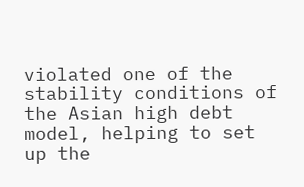violated one of the stability conditions of the Asian high debt model, helping to set up the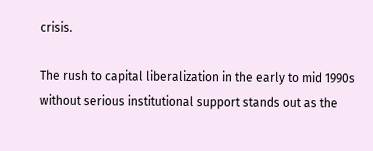crisis.

The rush to capital liberalization in the early to mid 1990s without serious institutional support stands out as the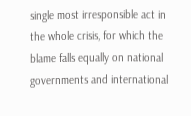single most irresponsible act in the whole crisis, for which the blame falls equally on national governments and international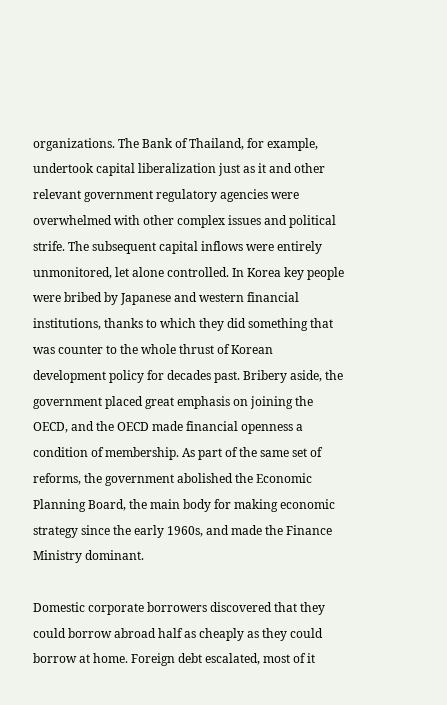organizations. The Bank of Thailand, for example, undertook capital liberalization just as it and other relevant government regulatory agencies were overwhelmed with other complex issues and political strife. The subsequent capital inflows were entirely unmonitored, let alone controlled. In Korea key people were bribed by Japanese and western financial institutions, thanks to which they did something that was counter to the whole thrust of Korean development policy for decades past. Bribery aside, the government placed great emphasis on joining the OECD, and the OECD made financial openness a condition of membership. As part of the same set of reforms, the government abolished the Economic Planning Board, the main body for making economic strategy since the early 1960s, and made the Finance Ministry dominant.

Domestic corporate borrowers discovered that they could borrow abroad half as cheaply as they could borrow at home. Foreign debt escalated, most of it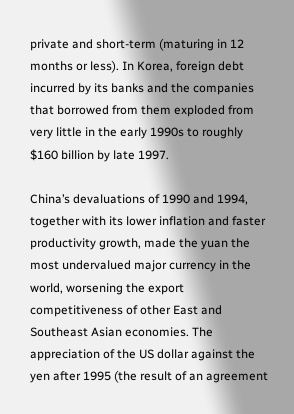private and short-term (maturing in 12 months or less). In Korea, foreign debt incurred by its banks and the companies that borrowed from them exploded from very little in the early 1990s to roughly $160 billion by late 1997.

China’s devaluations of 1990 and 1994, together with its lower inflation and faster productivity growth, made the yuan the most undervalued major currency in the world, worsening the export competitiveness of other East and Southeast Asian economies. The appreciation of the US dollar against the yen after 1995 (the result of an agreement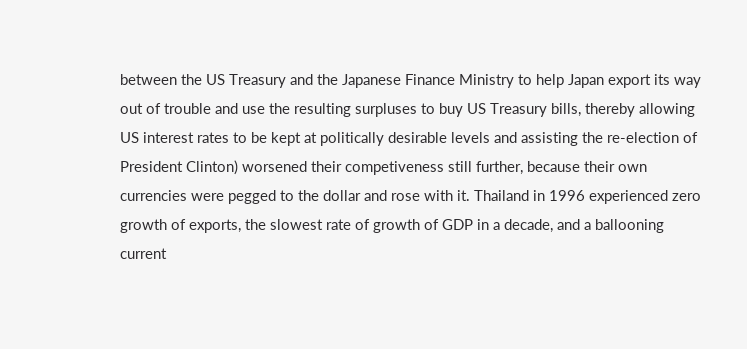between the US Treasury and the Japanese Finance Ministry to help Japan export its way out of trouble and use the resulting surpluses to buy US Treasury bills, thereby allowing US interest rates to be kept at politically desirable levels and assisting the re-election of President Clinton) worsened their competiveness still further, because their own currencies were pegged to the dollar and rose with it. Thailand in 1996 experienced zero growth of exports, the slowest rate of growth of GDP in a decade, and a ballooning current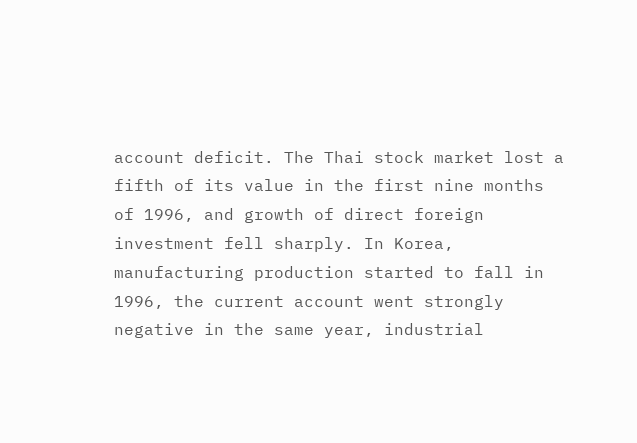account deficit. The Thai stock market lost a fifth of its value in the first nine months of 1996, and growth of direct foreign investment fell sharply. In Korea, manufacturing production started to fall in 1996, the current account went strongly negative in the same year, industrial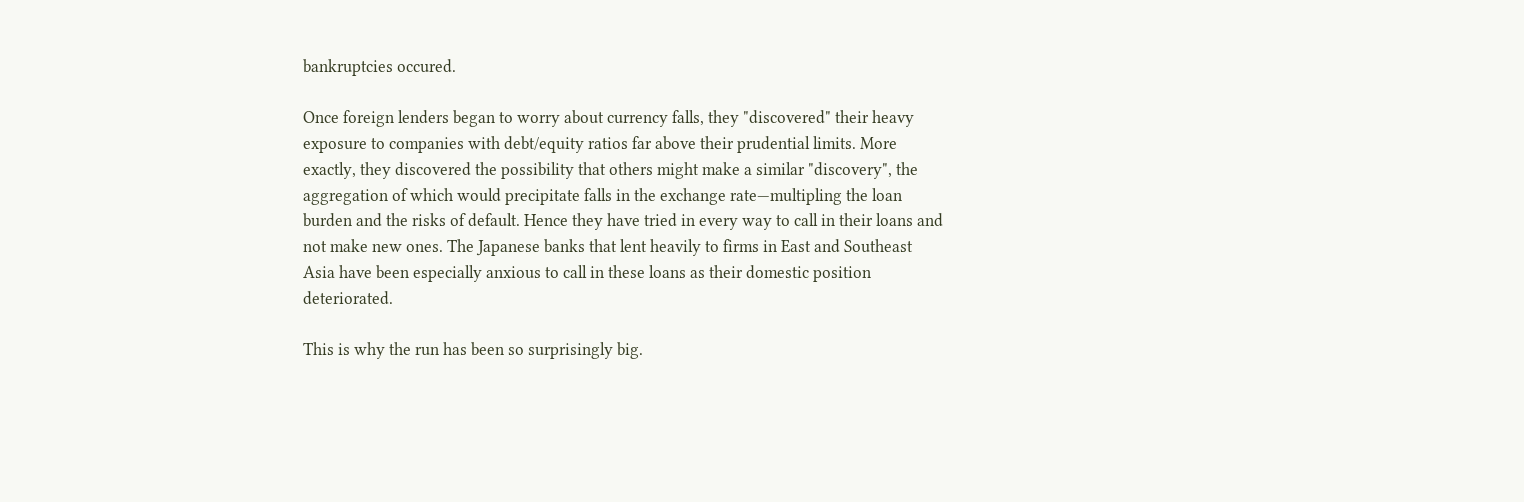bankruptcies occured.

Once foreign lenders began to worry about currency falls, they "discovered" their heavy exposure to companies with debt/equity ratios far above their prudential limits. More exactly, they discovered the possibility that others might make a similar "discovery", the aggregation of which would precipitate falls in the exchange rate—multipling the loan burden and the risks of default. Hence they have tried in every way to call in their loans and not make new ones. The Japanese banks that lent heavily to firms in East and Southeast Asia have been especially anxious to call in these loans as their domestic position deteriorated.

This is why the run has been so surprisingly big.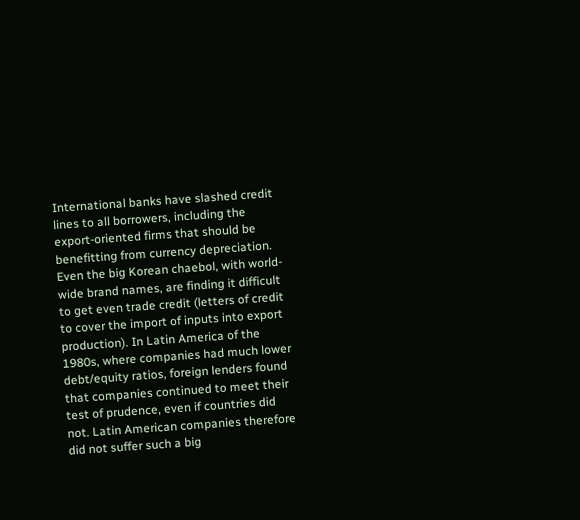International banks have slashed credit lines to all borrowers, including the export-oriented firms that should be benefitting from currency depreciation. Even the big Korean chaebol, with world-wide brand names, are finding it difficult to get even trade credit (letters of credit to cover the import of inputs into export production). In Latin America of the 1980s, where companies had much lower debt/equity ratios, foreign lenders found that companies continued to meet their test of prudence, even if countries did not. Latin American companies therefore did not suffer such a big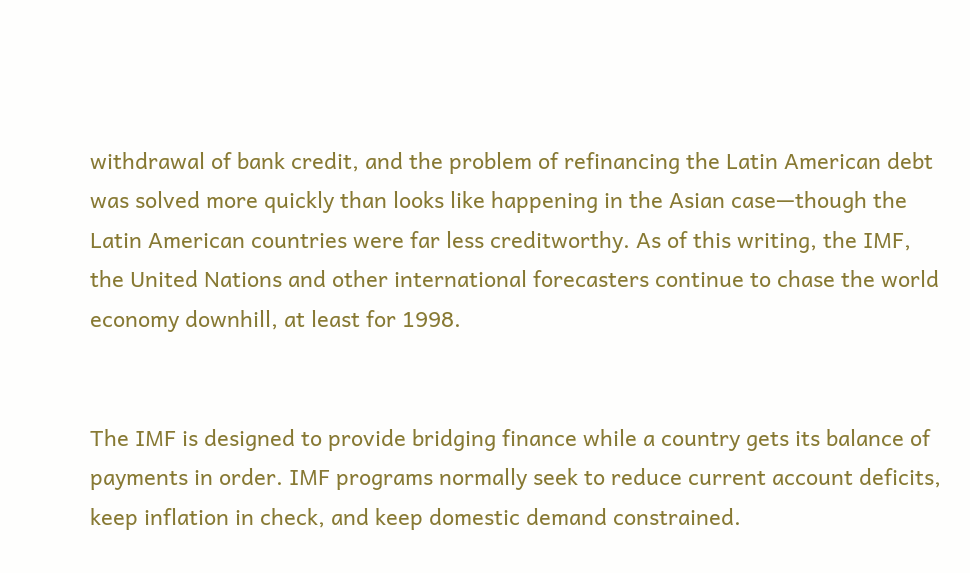withdrawal of bank credit, and the problem of refinancing the Latin American debt was solved more quickly than looks like happening in the Asian case—though the Latin American countries were far less creditworthy. As of this writing, the IMF, the United Nations and other international forecasters continue to chase the world economy downhill, at least for 1998.


The IMF is designed to provide bridging finance while a country gets its balance of payments in order. IMF programs normally seek to reduce current account deficits, keep inflation in check, and keep domestic demand constrained.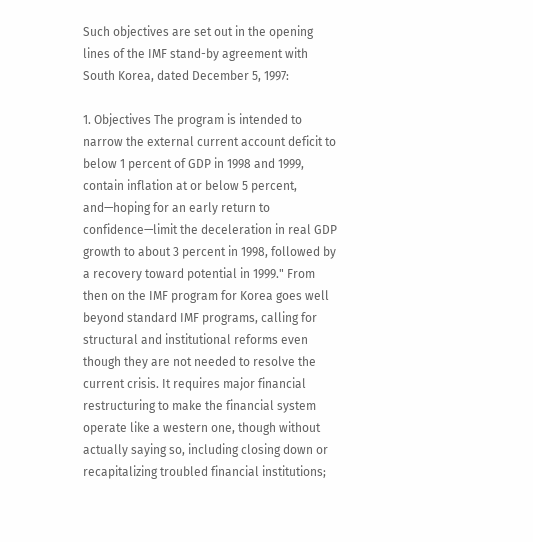Such objectives are set out in the opening lines of the IMF stand-by agreement with South Korea, dated December 5, 1997:

1. Objectives The program is intended to narrow the external current account deficit to below 1 percent of GDP in 1998 and 1999, contain inflation at or below 5 percent, and—hoping for an early return to confidence—limit the deceleration in real GDP growth to about 3 percent in 1998, followed by a recovery toward potential in 1999." From then on the IMF program for Korea goes well beyond standard IMF programs, calling for structural and institutional reforms even though they are not needed to resolve the current crisis. It requires major financial restructuring to make the financial system operate like a western one, though without actually saying so, including closing down or recapitalizing troubled financial institutions;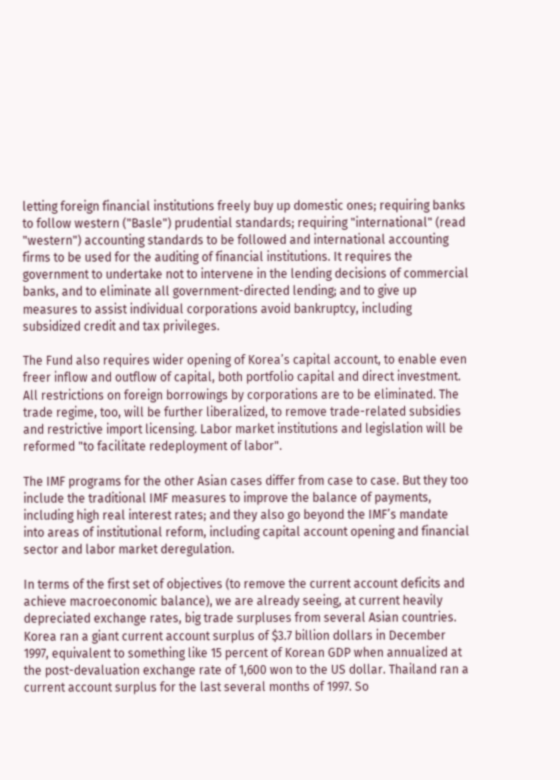letting foreign financial institutions freely buy up domestic ones; requiring banks to follow western ("Basle") prudential standards; requiring "international" (read "western") accounting standards to be followed and international accounting firms to be used for the auditing of financial institutions. It requires the government to undertake not to intervene in the lending decisions of commercial banks, and to eliminate all government-directed lending; and to give up measures to assist individual corporations avoid bankruptcy, including subsidized credit and tax privileges.

The Fund also requires wider opening of Korea’s capital account, to enable even freer inflow and outflow of capital, both portfolio capital and direct investment. All restrictions on foreign borrowings by corporations are to be eliminated. The trade regime, too, will be further liberalized, to remove trade-related subsidies and restrictive import licensing. Labor market institutions and legislation will be reformed "to facilitate redeployment of labor".

The IMF programs for the other Asian cases differ from case to case. But they too include the traditional IMF measures to improve the balance of payments, including high real interest rates; and they also go beyond the IMF’s mandate into areas of institutional reform, including capital account opening and financial sector and labor market deregulation.

In terms of the first set of objectives (to remove the current account deficits and achieve macroeconomic balance), we are already seeing, at current heavily depreciated exchange rates, big trade surpluses from several Asian countries. Korea ran a giant current account surplus of $3.7 billion dollars in December 1997, equivalent to something like 15 percent of Korean GDP when annualized at the post-devaluation exchange rate of 1,600 won to the US dollar. Thailand ran a current account surplus for the last several months of 1997. So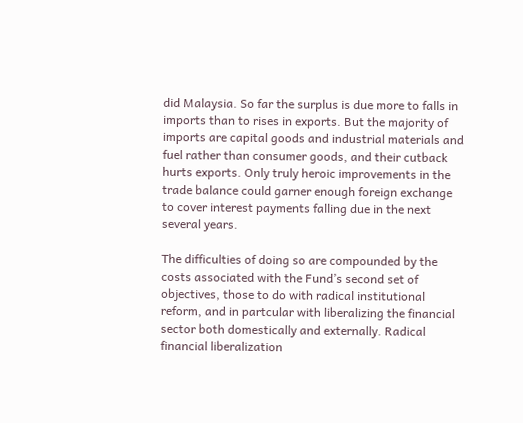did Malaysia. So far the surplus is due more to falls in imports than to rises in exports. But the majority of imports are capital goods and industrial materials and fuel rather than consumer goods, and their cutback hurts exports. Only truly heroic improvements in the trade balance could garner enough foreign exchange to cover interest payments falling due in the next several years.

The difficulties of doing so are compounded by the costs associated with the Fund’s second set of objectives, those to do with radical institutional reform, and in partcular with liberalizing the financial sector both domestically and externally. Radical financial liberalization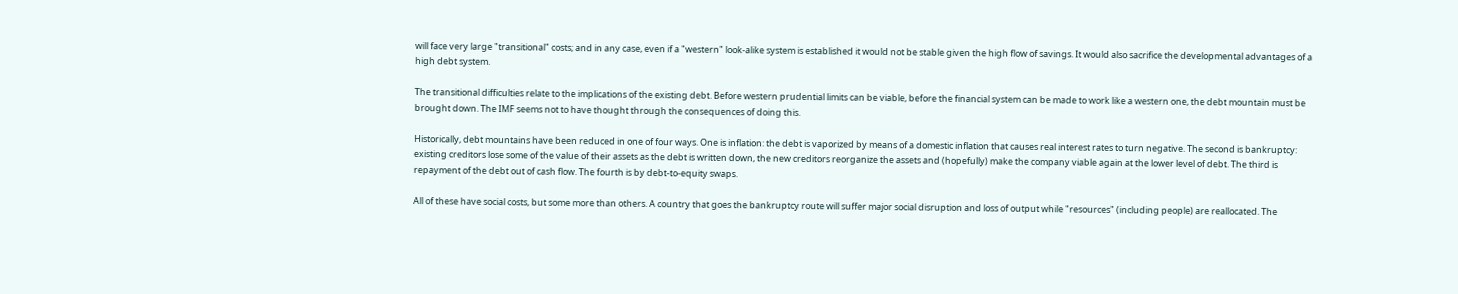will face very large "transitional" costs; and in any case, even if a "western" look-alike system is established it would not be stable given the high flow of savings. It would also sacrifice the developmental advantages of a high debt system.

The transitional difficulties relate to the implications of the existing debt. Before western prudential limits can be viable, before the financial system can be made to work like a western one, the debt mountain must be brought down. The IMF seems not to have thought through the consequences of doing this.

Historically, debt mountains have been reduced in one of four ways. One is inflation: the debt is vaporized by means of a domestic inflation that causes real interest rates to turn negative. The second is bankruptcy: existing creditors lose some of the value of their assets as the debt is written down, the new creditors reorganize the assets and (hopefully) make the company viable again at the lower level of debt. The third is repayment of the debt out of cash flow. The fourth is by debt-to-equity swaps.

All of these have social costs, but some more than others. A country that goes the bankruptcy route will suffer major social disruption and loss of output while "resources" (including people) are reallocated. The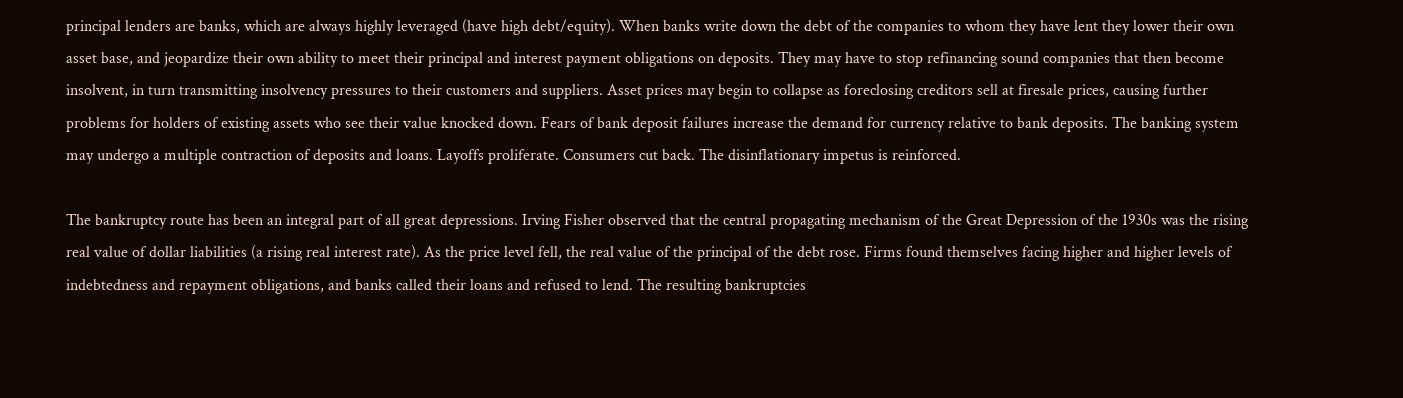principal lenders are banks, which are always highly leveraged (have high debt/equity). When banks write down the debt of the companies to whom they have lent they lower their own asset base, and jeopardize their own ability to meet their principal and interest payment obligations on deposits. They may have to stop refinancing sound companies that then become insolvent, in turn transmitting insolvency pressures to their customers and suppliers. Asset prices may begin to collapse as foreclosing creditors sell at firesale prices, causing further problems for holders of existing assets who see their value knocked down. Fears of bank deposit failures increase the demand for currency relative to bank deposits. The banking system may undergo a multiple contraction of deposits and loans. Layoffs proliferate. Consumers cut back. The disinflationary impetus is reinforced.

The bankruptcy route has been an integral part of all great depressions. Irving Fisher observed that the central propagating mechanism of the Great Depression of the 1930s was the rising real value of dollar liabilities (a rising real interest rate). As the price level fell, the real value of the principal of the debt rose. Firms found themselves facing higher and higher levels of indebtedness and repayment obligations, and banks called their loans and refused to lend. The resulting bankruptcies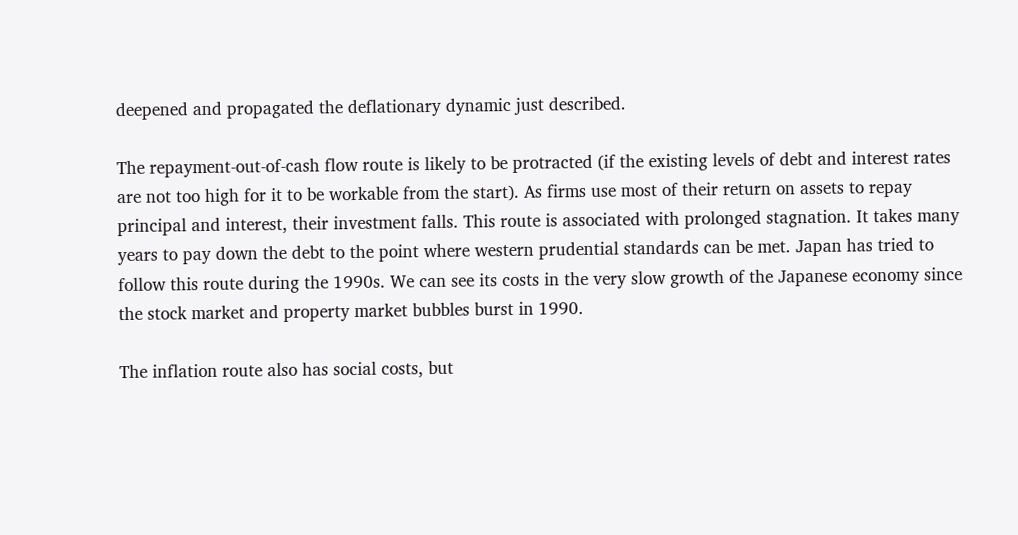deepened and propagated the deflationary dynamic just described.

The repayment-out-of-cash flow route is likely to be protracted (if the existing levels of debt and interest rates are not too high for it to be workable from the start). As firms use most of their return on assets to repay principal and interest, their investment falls. This route is associated with prolonged stagnation. It takes many years to pay down the debt to the point where western prudential standards can be met. Japan has tried to follow this route during the 1990s. We can see its costs in the very slow growth of the Japanese economy since the stock market and property market bubbles burst in 1990.

The inflation route also has social costs, but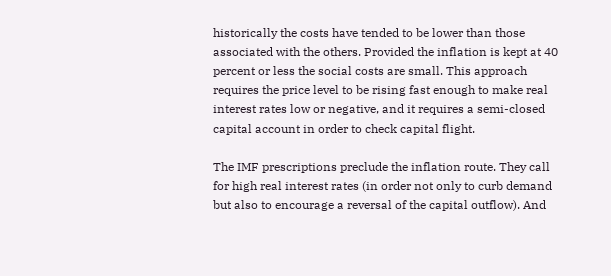historically the costs have tended to be lower than those associated with the others. Provided the inflation is kept at 40 percent or less the social costs are small. This approach requires the price level to be rising fast enough to make real interest rates low or negative, and it requires a semi-closed capital account in order to check capital flight.

The IMF prescriptions preclude the inflation route. They call for high real interest rates (in order not only to curb demand but also to encourage a reversal of the capital outflow). And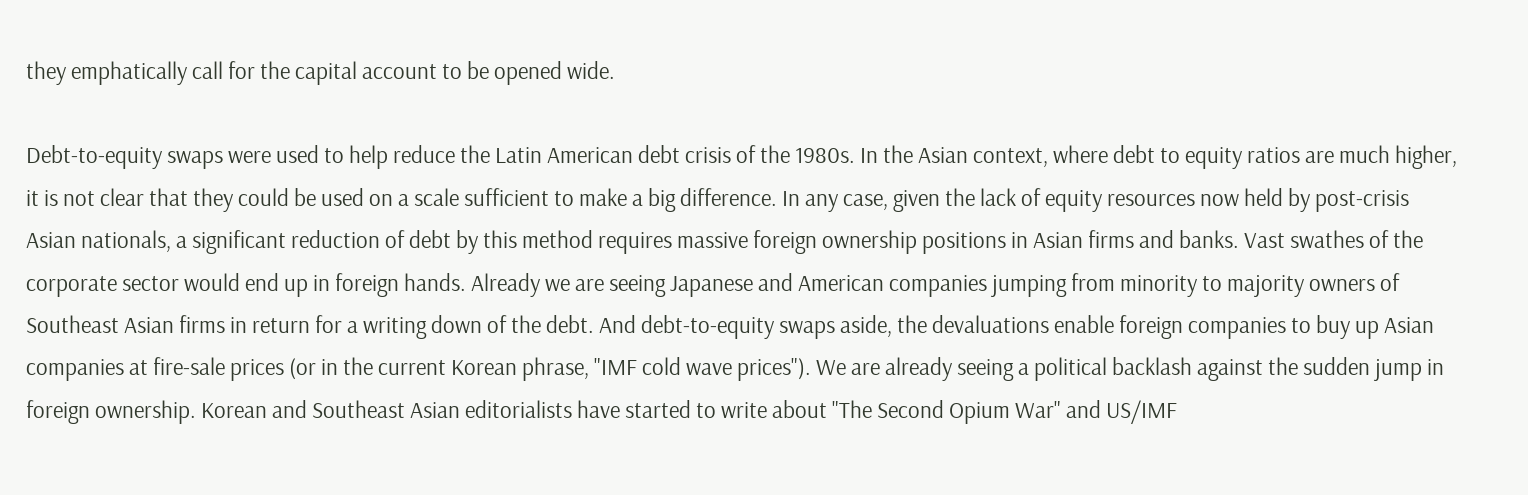they emphatically call for the capital account to be opened wide.

Debt-to-equity swaps were used to help reduce the Latin American debt crisis of the 1980s. In the Asian context, where debt to equity ratios are much higher, it is not clear that they could be used on a scale sufficient to make a big difference. In any case, given the lack of equity resources now held by post-crisis Asian nationals, a significant reduction of debt by this method requires massive foreign ownership positions in Asian firms and banks. Vast swathes of the corporate sector would end up in foreign hands. Already we are seeing Japanese and American companies jumping from minority to majority owners of Southeast Asian firms in return for a writing down of the debt. And debt-to-equity swaps aside, the devaluations enable foreign companies to buy up Asian companies at fire-sale prices (or in the current Korean phrase, "IMF cold wave prices"). We are already seeing a political backlash against the sudden jump in foreign ownership. Korean and Southeast Asian editorialists have started to write about "The Second Opium War" and US/IMF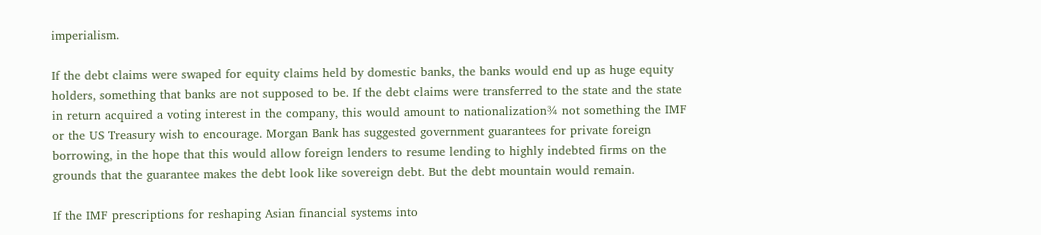imperialism.

If the debt claims were swaped for equity claims held by domestic banks, the banks would end up as huge equity holders, something that banks are not supposed to be. If the debt claims were transferred to the state and the state in return acquired a voting interest in the company, this would amount to nationalization¾ not something the IMF or the US Treasury wish to encourage. Morgan Bank has suggested government guarantees for private foreign borrowing, in the hope that this would allow foreign lenders to resume lending to highly indebted firms on the grounds that the guarantee makes the debt look like sovereign debt. But the debt mountain would remain.

If the IMF prescriptions for reshaping Asian financial systems into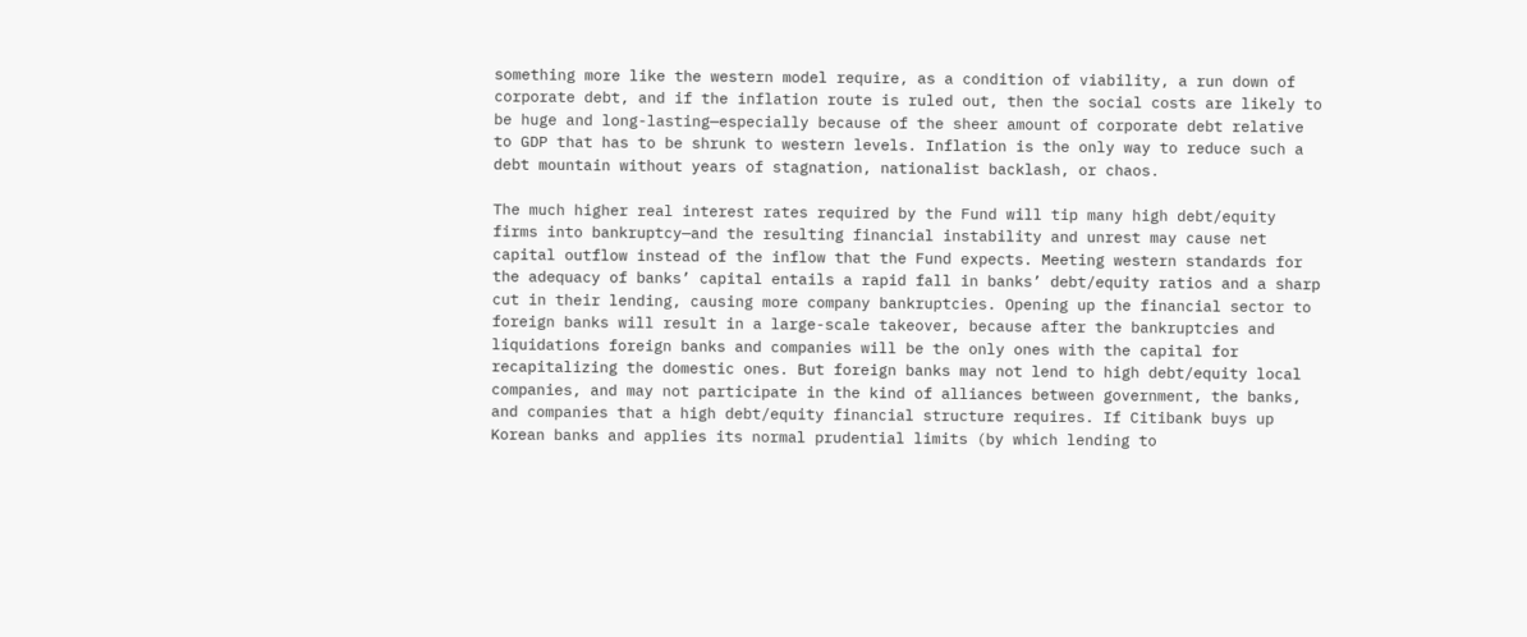something more like the western model require, as a condition of viability, a run down of corporate debt, and if the inflation route is ruled out, then the social costs are likely to be huge and long-lasting—especially because of the sheer amount of corporate debt relative to GDP that has to be shrunk to western levels. Inflation is the only way to reduce such a debt mountain without years of stagnation, nationalist backlash, or chaos.

The much higher real interest rates required by the Fund will tip many high debt/equity firms into bankruptcy—and the resulting financial instability and unrest may cause net capital outflow instead of the inflow that the Fund expects. Meeting western standards for the adequacy of banks’ capital entails a rapid fall in banks’ debt/equity ratios and a sharp cut in their lending, causing more company bankruptcies. Opening up the financial sector to foreign banks will result in a large-scale takeover, because after the bankruptcies and liquidations foreign banks and companies will be the only ones with the capital for recapitalizing the domestic ones. But foreign banks may not lend to high debt/equity local companies, and may not participate in the kind of alliances between government, the banks, and companies that a high debt/equity financial structure requires. If Citibank buys up Korean banks and applies its normal prudential limits (by which lending to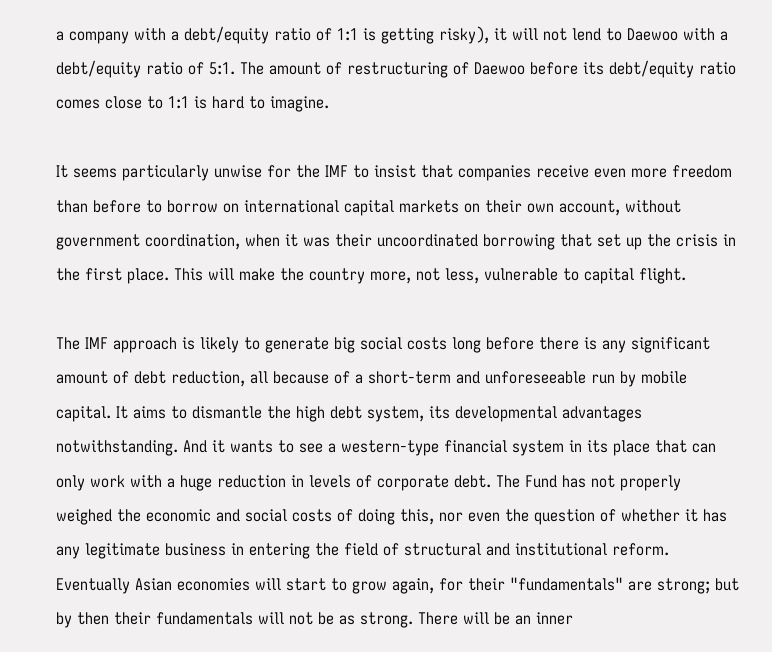a company with a debt/equity ratio of 1:1 is getting risky), it will not lend to Daewoo with a debt/equity ratio of 5:1. The amount of restructuring of Daewoo before its debt/equity ratio comes close to 1:1 is hard to imagine.

It seems particularly unwise for the IMF to insist that companies receive even more freedom than before to borrow on international capital markets on their own account, without government coordination, when it was their uncoordinated borrowing that set up the crisis in the first place. This will make the country more, not less, vulnerable to capital flight.

The IMF approach is likely to generate big social costs long before there is any significant amount of debt reduction, all because of a short-term and unforeseeable run by mobile capital. It aims to dismantle the high debt system, its developmental advantages notwithstanding. And it wants to see a western-type financial system in its place that can only work with a huge reduction in levels of corporate debt. The Fund has not properly weighed the economic and social costs of doing this, nor even the question of whether it has any legitimate business in entering the field of structural and institutional reform. Eventually Asian economies will start to grow again, for their "fundamentals" are strong; but by then their fundamentals will not be as strong. There will be an inner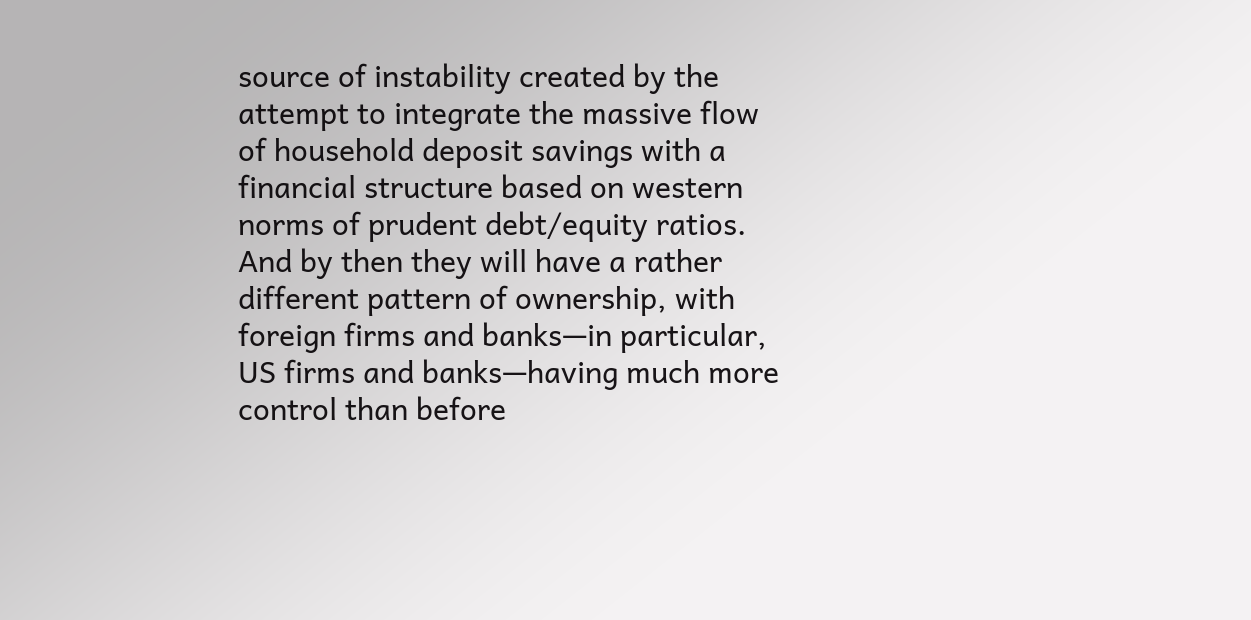source of instability created by the attempt to integrate the massive flow of household deposit savings with a financial structure based on western norms of prudent debt/equity ratios. And by then they will have a rather different pattern of ownership, with foreign firms and banks—in particular, US firms and banks—having much more control than before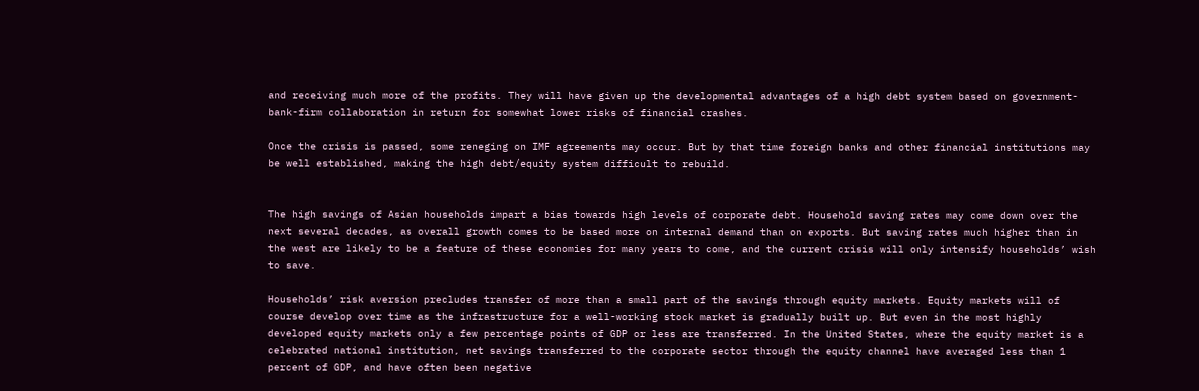and receiving much more of the profits. They will have given up the developmental advantages of a high debt system based on government-bank-firm collaboration in return for somewhat lower risks of financial crashes.

Once the crisis is passed, some reneging on IMF agreements may occur. But by that time foreign banks and other financial institutions may be well established, making the high debt/equity system difficult to rebuild.


The high savings of Asian households impart a bias towards high levels of corporate debt. Household saving rates may come down over the next several decades, as overall growth comes to be based more on internal demand than on exports. But saving rates much higher than in the west are likely to be a feature of these economies for many years to come, and the current crisis will only intensify households’ wish to save.

Households’ risk aversion precludes transfer of more than a small part of the savings through equity markets. Equity markets will of course develop over time as the infrastructure for a well-working stock market is gradually built up. But even in the most highly developed equity markets only a few percentage points of GDP or less are transferred. In the United States, where the equity market is a celebrated national institution, net savings transferred to the corporate sector through the equity channel have averaged less than 1 percent of GDP, and have often been negative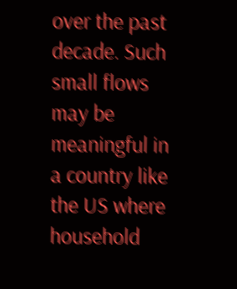over the past decade. Such small flows may be meaningful in a country like the US where household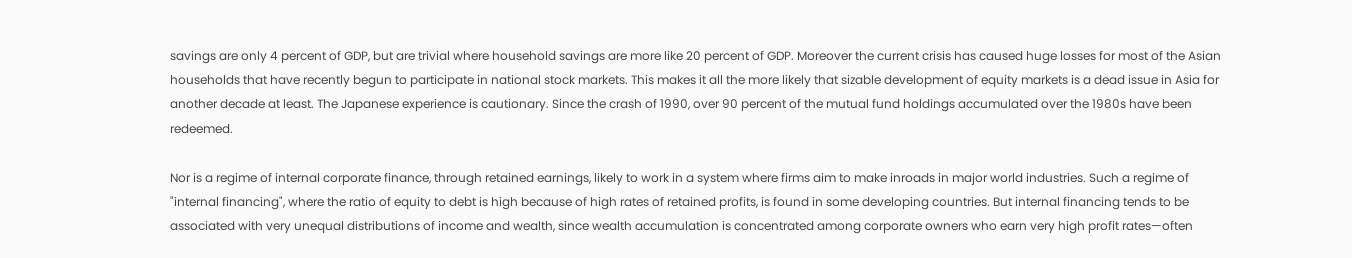savings are only 4 percent of GDP, but are trivial where household savings are more like 20 percent of GDP. Moreover the current crisis has caused huge losses for most of the Asian households that have recently begun to participate in national stock markets. This makes it all the more likely that sizable development of equity markets is a dead issue in Asia for another decade at least. The Japanese experience is cautionary. Since the crash of 1990, over 90 percent of the mutual fund holdings accumulated over the 1980s have been redeemed.

Nor is a regime of internal corporate finance, through retained earnings, likely to work in a system where firms aim to make inroads in major world industries. Such a regime of "internal financing", where the ratio of equity to debt is high because of high rates of retained profits, is found in some developing countries. But internal financing tends to be associated with very unequal distributions of income and wealth, since wealth accumulation is concentrated among corporate owners who earn very high profit rates—often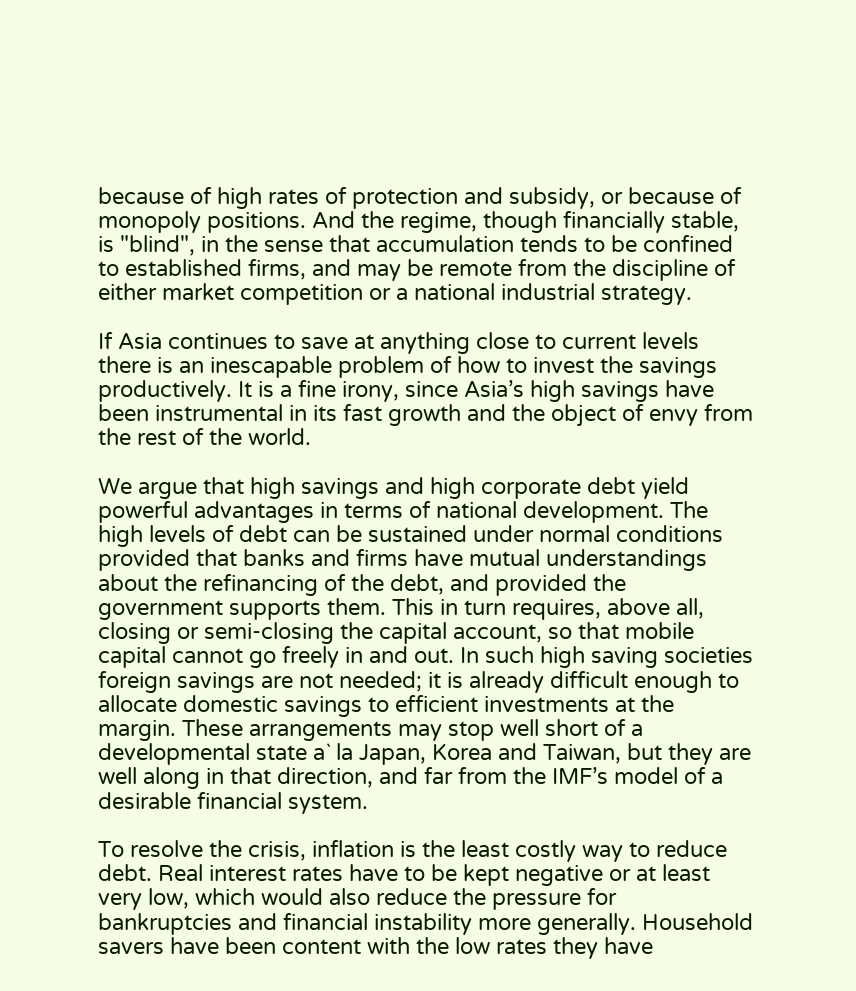because of high rates of protection and subsidy, or because of monopoly positions. And the regime, though financially stable, is "blind", in the sense that accumulation tends to be confined to established firms, and may be remote from the discipline of either market competition or a national industrial strategy.

If Asia continues to save at anything close to current levels there is an inescapable problem of how to invest the savings productively. It is a fine irony, since Asia’s high savings have been instrumental in its fast growth and the object of envy from the rest of the world.

We argue that high savings and high corporate debt yield powerful advantages in terms of national development. The high levels of debt can be sustained under normal conditions provided that banks and firms have mutual understandings about the refinancing of the debt, and provided the government supports them. This in turn requires, above all, closing or semi-closing the capital account, so that mobile capital cannot go freely in and out. In such high saving societies foreign savings are not needed; it is already difficult enough to allocate domestic savings to efficient investments at the margin. These arrangements may stop well short of a developmental state a` la Japan, Korea and Taiwan, but they are well along in that direction, and far from the IMF’s model of a desirable financial system.

To resolve the crisis, inflation is the least costly way to reduce debt. Real interest rates have to be kept negative or at least very low, which would also reduce the pressure for bankruptcies and financial instability more generally. Household savers have been content with the low rates they have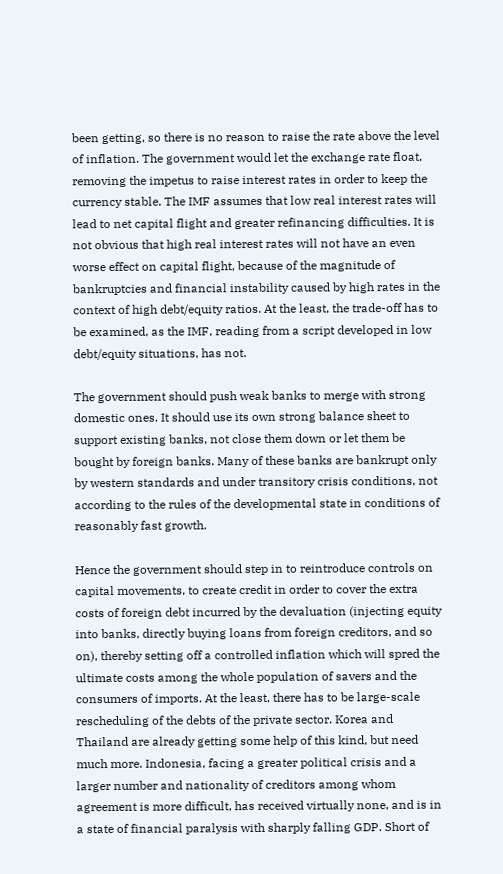been getting, so there is no reason to raise the rate above the level of inflation. The government would let the exchange rate float, removing the impetus to raise interest rates in order to keep the currency stable. The IMF assumes that low real interest rates will lead to net capital flight and greater refinancing difficulties. It is not obvious that high real interest rates will not have an even worse effect on capital flight, because of the magnitude of bankruptcies and financial instability caused by high rates in the context of high debt/equity ratios. At the least, the trade-off has to be examined, as the IMF, reading from a script developed in low debt/equity situations, has not.

The government should push weak banks to merge with strong domestic ones. It should use its own strong balance sheet to support existing banks, not close them down or let them be bought by foreign banks. Many of these banks are bankrupt only by western standards and under transitory crisis conditions, not according to the rules of the developmental state in conditions of reasonably fast growth.

Hence the government should step in to reintroduce controls on capital movements, to create credit in order to cover the extra costs of foreign debt incurred by the devaluation (injecting equity into banks, directly buying loans from foreign creditors, and so on), thereby setting off a controlled inflation which will spred the ultimate costs among the whole population of savers and the consumers of imports. At the least, there has to be large-scale rescheduling of the debts of the private sector. Korea and Thailand are already getting some help of this kind, but need much more. Indonesia, facing a greater political crisis and a larger number and nationality of creditors among whom agreement is more difficult, has received virtually none, and is in a state of financial paralysis with sharply falling GDP. Short of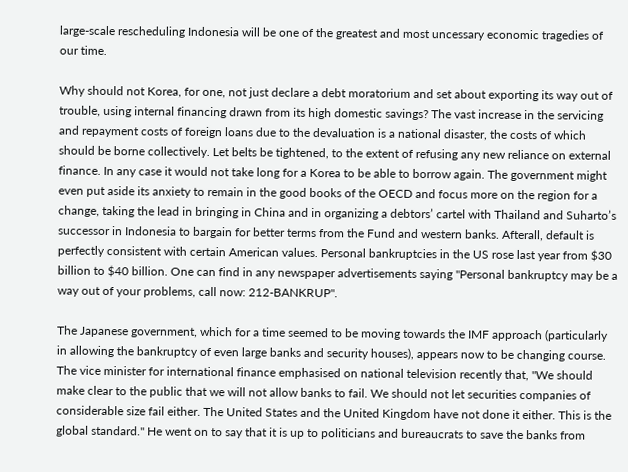large-scale rescheduling Indonesia will be one of the greatest and most uncessary economic tragedies of our time.

Why should not Korea, for one, not just declare a debt moratorium and set about exporting its way out of trouble, using internal financing drawn from its high domestic savings? The vast increase in the servicing and repayment costs of foreign loans due to the devaluation is a national disaster, the costs of which should be borne collectively. Let belts be tightened, to the extent of refusing any new reliance on external finance. In any case it would not take long for a Korea to be able to borrow again. The government might even put aside its anxiety to remain in the good books of the OECD and focus more on the region for a change, taking the lead in bringing in China and in organizing a debtors’ cartel with Thailand and Suharto’s successor in Indonesia to bargain for better terms from the Fund and western banks. Afterall, default is perfectly consistent with certain American values. Personal bankruptcies in the US rose last year from $30 billion to $40 billion. One can find in any newspaper advertisements saying "Personal bankruptcy may be a way out of your problems, call now: 212-BANKRUP".

The Japanese government, which for a time seemed to be moving towards the IMF approach (particularly in allowing the bankruptcy of even large banks and security houses), appears now to be changing course. The vice minister for international finance emphasised on national television recently that, "We should make clear to the public that we will not allow banks to fail. We should not let securities companies of considerable size fail either. The United States and the United Kingdom have not done it either. This is the global standard." He went on to say that it is up to politicians and bureaucrats to save the banks from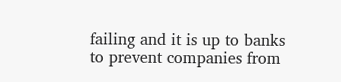failing and it is up to banks to prevent companies from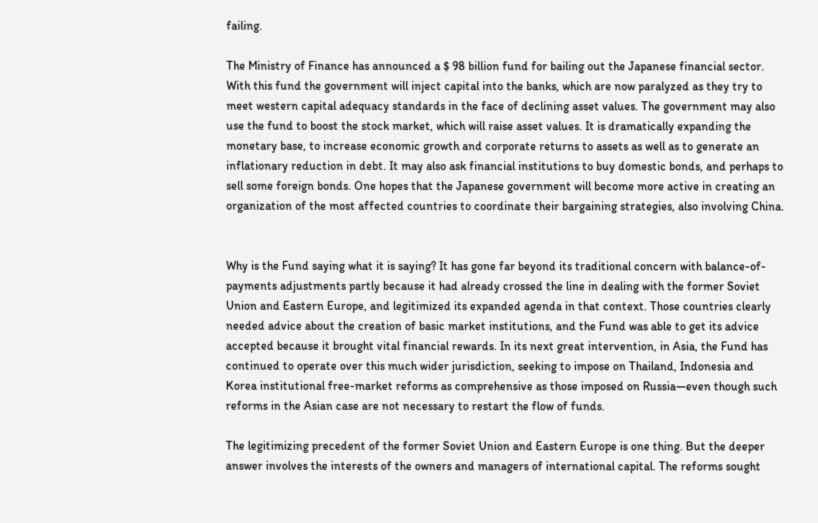failing.

The Ministry of Finance has announced a $ 98 billion fund for bailing out the Japanese financial sector. With this fund the government will inject capital into the banks, which are now paralyzed as they try to meet western capital adequacy standards in the face of declining asset values. The government may also use the fund to boost the stock market, which will raise asset values. It is dramatically expanding the monetary base, to increase economic growth and corporate returns to assets as well as to generate an inflationary reduction in debt. It may also ask financial institutions to buy domestic bonds, and perhaps to sell some foreign bonds. One hopes that the Japanese government will become more active in creating an organization of the most affected countries to coordinate their bargaining strategies, also involving China.


Why is the Fund saying what it is saying? It has gone far beyond its traditional concern with balance-of-payments adjustments partly because it had already crossed the line in dealing with the former Soviet Union and Eastern Europe, and legitimized its expanded agenda in that context. Those countries clearly needed advice about the creation of basic market institutions, and the Fund was able to get its advice accepted because it brought vital financial rewards. In its next great intervention, in Asia, the Fund has continued to operate over this much wider jurisdiction, seeking to impose on Thailand, Indonesia and Korea institutional free-market reforms as comprehensive as those imposed on Russia—even though such reforms in the Asian case are not necessary to restart the flow of funds.

The legitimizing precedent of the former Soviet Union and Eastern Europe is one thing. But the deeper answer involves the interests of the owners and managers of international capital. The reforms sought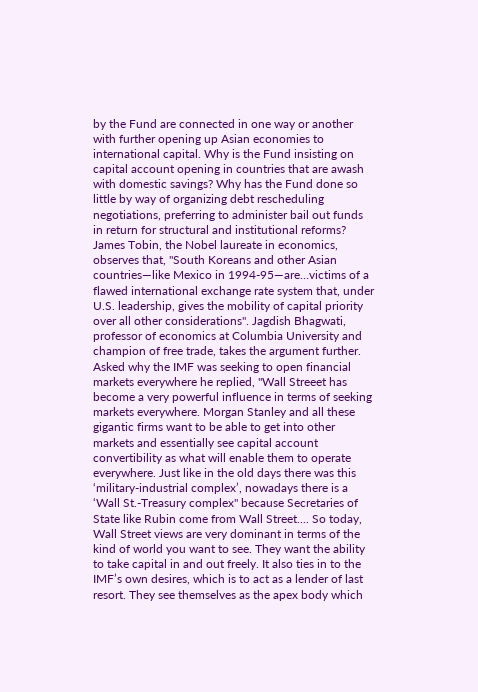by the Fund are connected in one way or another with further opening up Asian economies to international capital. Why is the Fund insisting on capital account opening in countries that are awash with domestic savings? Why has the Fund done so little by way of organizing debt rescheduling negotiations, preferring to administer bail out funds in return for structural and institutional reforms? James Tobin, the Nobel laureate in economics, observes that, "South Koreans and other Asian countries—like Mexico in 1994-95—are…victims of a flawed international exchange rate system that, under U.S. leadership, gives the mobility of capital priority over all other considerations". Jagdish Bhagwati, professor of economics at Columbia University and champion of free trade, takes the argument further. Asked why the IMF was seeking to open financial markets everywhere he replied, "Wall Streeet has become a very powerful influence in terms of seeking markets everywhere. Morgan Stanley and all these gigantic firms want to be able to get into other markets and essentially see capital account convertibility as what will enable them to operate everywhere. Just like in the old days there was this ‘military-industrial complex’, nowadays there is a ‘Wall St.-Treasury complex" because Secretaries of State like Rubin come from Wall Street.... So today, Wall Street views are very dominant in terms of the kind of world you want to see. They want the ability to take capital in and out freely. It also ties in to the IMF’s own desires, which is to act as a lender of last resort. They see themselves as the apex body which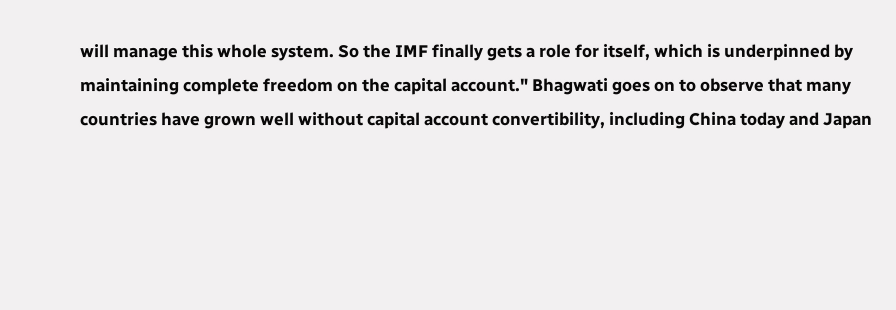will manage this whole system. So the IMF finally gets a role for itself, which is underpinned by maintaining complete freedom on the capital account." Bhagwati goes on to observe that many countries have grown well without capital account convertibility, including China today and Japan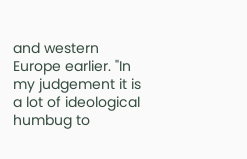and western Europe earlier. "In my judgement it is a lot of ideological humbug to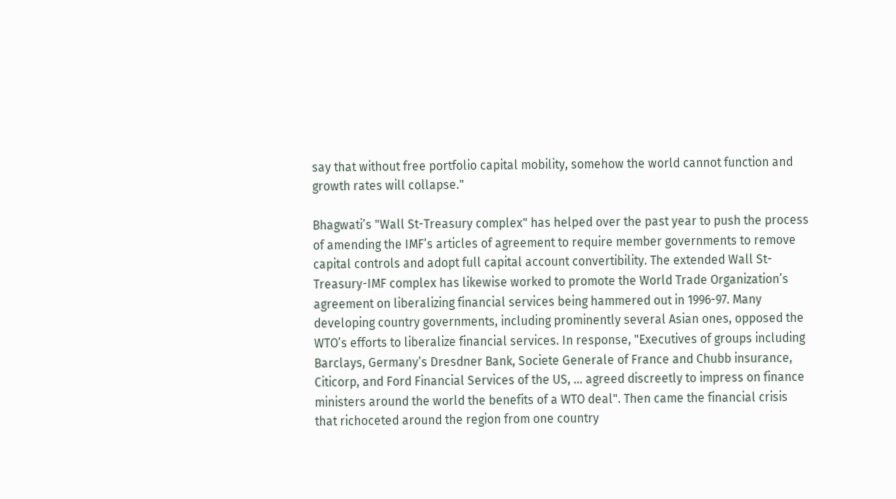say that without free portfolio capital mobility, somehow the world cannot function and growth rates will collapse."

Bhagwati’s "Wall St-Treasury complex" has helped over the past year to push the process of amending the IMF’s articles of agreement to require member governments to remove capital controls and adopt full capital account convertibility. The extended Wall St-Treasury-IMF complex has likewise worked to promote the World Trade Organization’s agreement on liberalizing financial services being hammered out in 1996-97. Many developing country governments, including prominently several Asian ones, opposed the WTO’s efforts to liberalize financial services. In response, "Executives of groups including Barclays, Germany’s Dresdner Bank, Societe Generale of France and Chubb insurance, Citicorp, and Ford Financial Services of the US, … agreed discreetly to impress on finance ministers around the world the benefits of a WTO deal". Then came the financial crisis that richoceted around the region from one country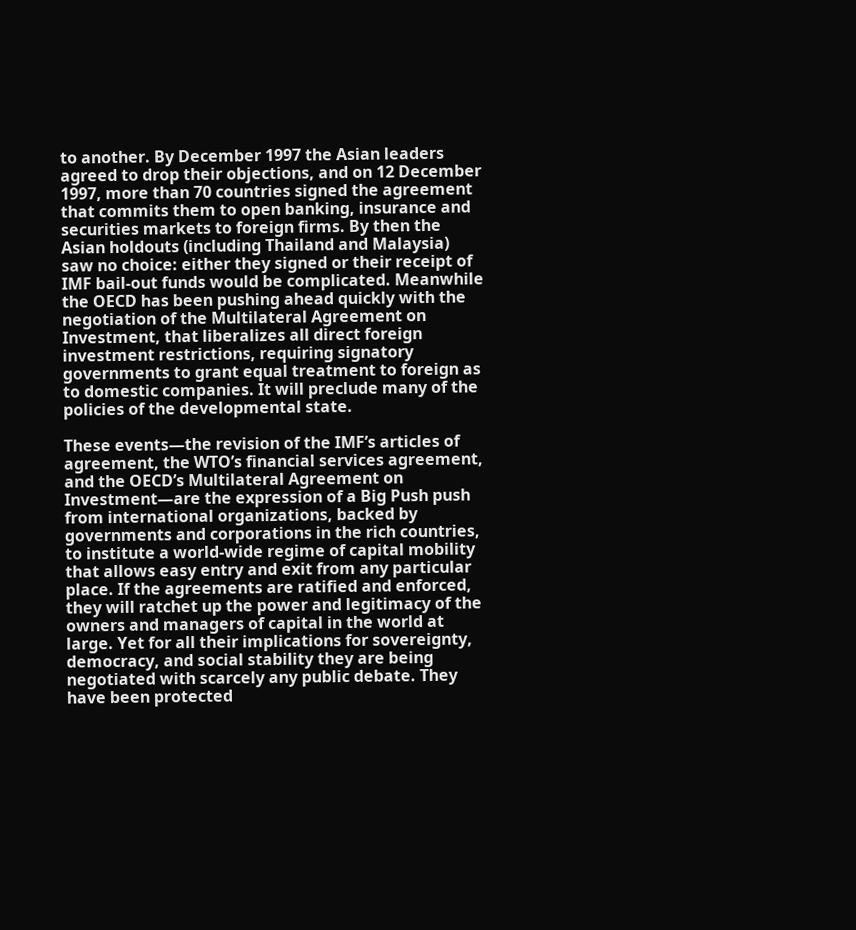to another. By December 1997 the Asian leaders agreed to drop their objections, and on 12 December 1997, more than 70 countries signed the agreement that commits them to open banking, insurance and securities markets to foreign firms. By then the Asian holdouts (including Thailand and Malaysia) saw no choice: either they signed or their receipt of IMF bail-out funds would be complicated. Meanwhile the OECD has been pushing ahead quickly with the negotiation of the Multilateral Agreement on Investment, that liberalizes all direct foreign investment restrictions, requiring signatory governments to grant equal treatment to foreign as to domestic companies. It will preclude many of the policies of the developmental state.

These events—the revision of the IMF’s articles of agreement, the WTO’s financial services agreement, and the OECD’s Multilateral Agreement on Investment—are the expression of a Big Push push from international organizations, backed by governments and corporations in the rich countries, to institute a world-wide regime of capital mobility that allows easy entry and exit from any particular place. If the agreements are ratified and enforced, they will ratchet up the power and legitimacy of the owners and managers of capital in the world at large. Yet for all their implications for sovereignty, democracy, and social stability they are being negotiated with scarcely any public debate. They have been protected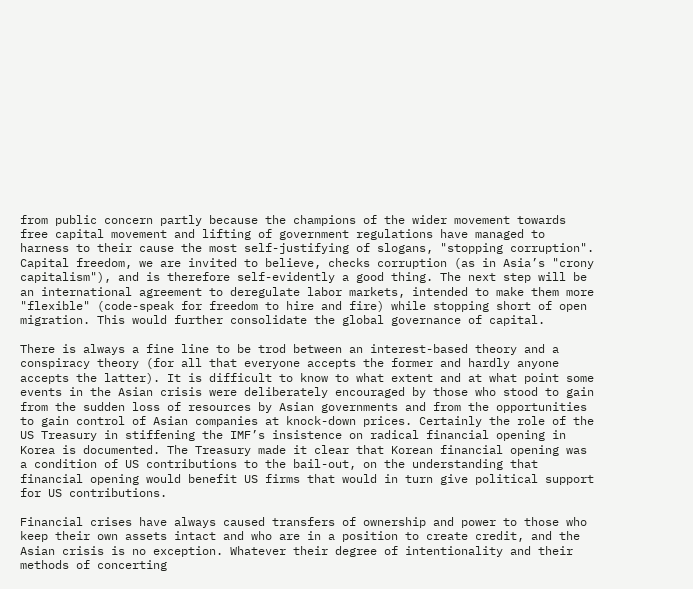from public concern partly because the champions of the wider movement towards free capital movement and lifting of government regulations have managed to harness to their cause the most self-justifying of slogans, "stopping corruption". Capital freedom, we are invited to believe, checks corruption (as in Asia’s "crony capitalism"), and is therefore self-evidently a good thing. The next step will be an international agreement to deregulate labor markets, intended to make them more "flexible" (code-speak for freedom to hire and fire) while stopping short of open migration. This would further consolidate the global governance of capital.

There is always a fine line to be trod between an interest-based theory and a conspiracy theory (for all that everyone accepts the former and hardly anyone accepts the latter). It is difficult to know to what extent and at what point some events in the Asian crisis were deliberately encouraged by those who stood to gain from the sudden loss of resources by Asian governments and from the opportunities to gain control of Asian companies at knock-down prices. Certainly the role of the US Treasury in stiffening the IMF’s insistence on radical financial opening in Korea is documented. The Treasury made it clear that Korean financial opening was a condition of US contributions to the bail-out, on the understanding that financial opening would benefit US firms that would in turn give political support for US contributions.

Financial crises have always caused transfers of ownership and power to those who keep their own assets intact and who are in a position to create credit, and the Asian crisis is no exception. Whatever their degree of intentionality and their methods of concerting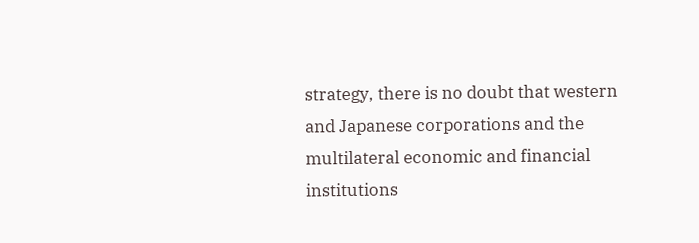strategy, there is no doubt that western and Japanese corporations and the multilateral economic and financial institutions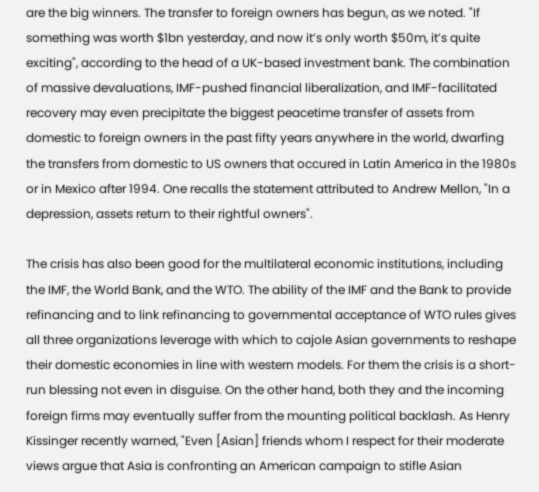are the big winners. The transfer to foreign owners has begun, as we noted. "If something was worth $1bn yesterday, and now it’s only worth $50m, it’s quite exciting", according to the head of a UK-based investment bank. The combination of massive devaluations, IMF-pushed financial liberalization, and IMF-facilitated recovery may even precipitate the biggest peacetime transfer of assets from domestic to foreign owners in the past fifty years anywhere in the world, dwarfing the transfers from domestic to US owners that occured in Latin America in the 1980s or in Mexico after 1994. One recalls the statement attributed to Andrew Mellon, "In a depression, assets return to their rightful owners".

The crisis has also been good for the multilateral economic institutions, including the IMF, the World Bank, and the WTO. The ability of the IMF and the Bank to provide refinancing and to link refinancing to governmental acceptance of WTO rules gives all three organizations leverage with which to cajole Asian governments to reshape their domestic economies in line with western models. For them the crisis is a short-run blessing not even in disguise. On the other hand, both they and the incoming foreign firms may eventually suffer from the mounting political backlash. As Henry Kissinger recently warned, "Even [Asian] friends whom I respect for their moderate views argue that Asia is confronting an American campaign to stifle Asian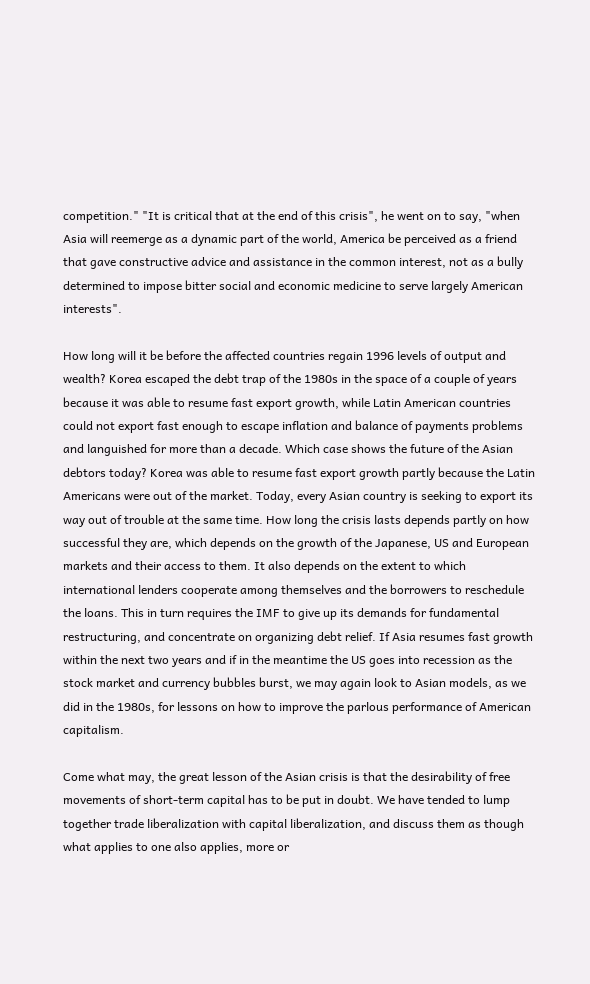competition." "It is critical that at the end of this crisis", he went on to say, "when Asia will reemerge as a dynamic part of the world, America be perceived as a friend that gave constructive advice and assistance in the common interest, not as a bully determined to impose bitter social and economic medicine to serve largely American interests".

How long will it be before the affected countries regain 1996 levels of output and wealth? Korea escaped the debt trap of the 1980s in the space of a couple of years because it was able to resume fast export growth, while Latin American countries could not export fast enough to escape inflation and balance of payments problems and languished for more than a decade. Which case shows the future of the Asian debtors today? Korea was able to resume fast export growth partly because the Latin Americans were out of the market. Today, every Asian country is seeking to export its way out of trouble at the same time. How long the crisis lasts depends partly on how successful they are, which depends on the growth of the Japanese, US and European markets and their access to them. It also depends on the extent to which international lenders cooperate among themselves and the borrowers to reschedule the loans. This in turn requires the IMF to give up its demands for fundamental restructuring, and concentrate on organizing debt relief. If Asia resumes fast growth within the next two years and if in the meantime the US goes into recession as the stock market and currency bubbles burst, we may again look to Asian models, as we did in the 1980s, for lessons on how to improve the parlous performance of American capitalism.

Come what may, the great lesson of the Asian crisis is that the desirability of free movements of short-term capital has to be put in doubt. We have tended to lump together trade liberalization with capital liberalization, and discuss them as though what applies to one also applies, more or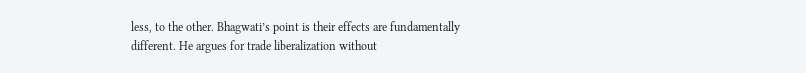less, to the other. Bhagwati’s point is their effects are fundamentally different. He argues for trade liberalization without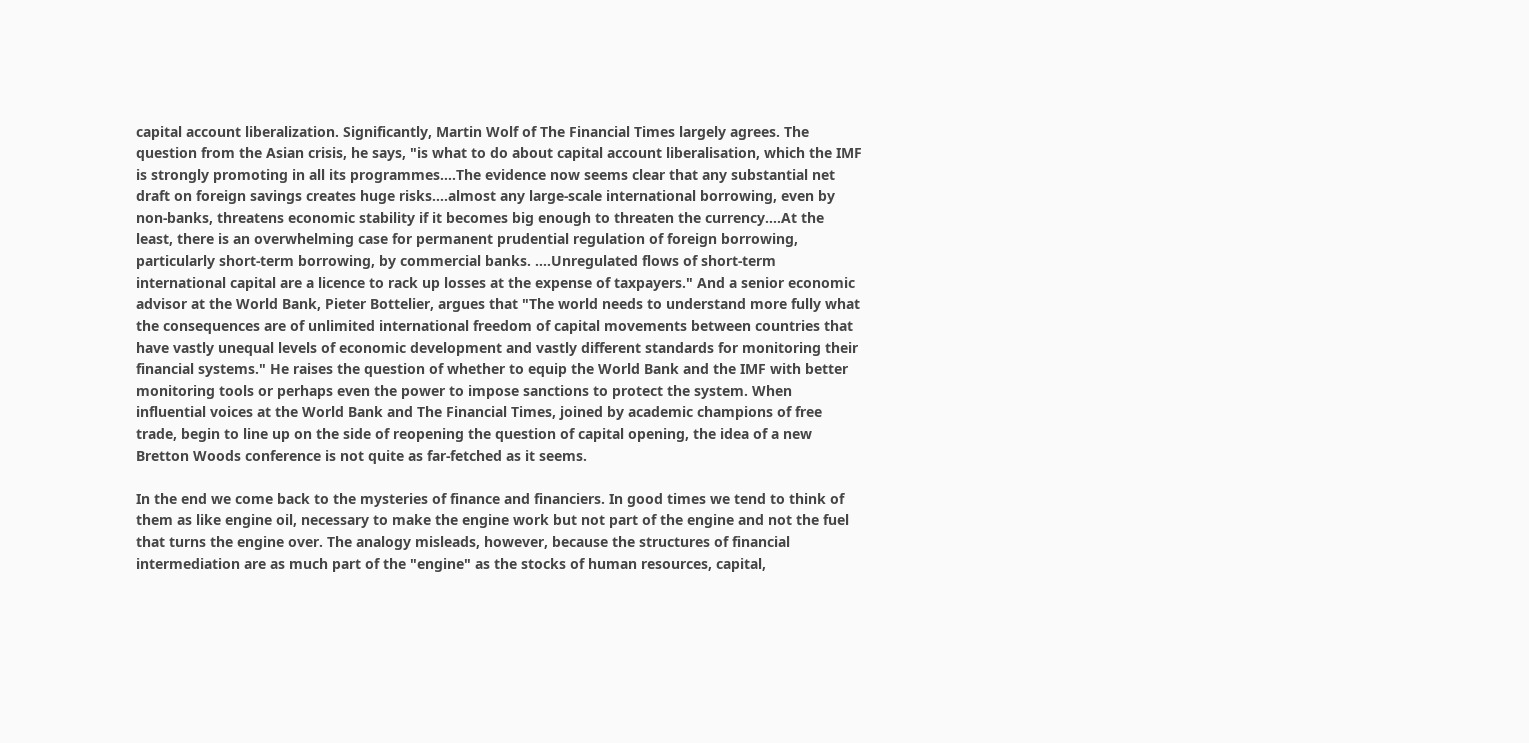capital account liberalization. Significantly, Martin Wolf of The Financial Times largely agrees. The question from the Asian crisis, he says, "is what to do about capital account liberalisation, which the IMF is strongly promoting in all its programmes….The evidence now seems clear that any substantial net draft on foreign savings creates huge risks….almost any large-scale international borrowing, even by non-banks, threatens economic stability if it becomes big enough to threaten the currency….At the least, there is an overwhelming case for permanent prudential regulation of foreign borrowing, particularly short-term borrowing, by commercial banks. ….Unregulated flows of short-term international capital are a licence to rack up losses at the expense of taxpayers." And a senior economic advisor at the World Bank, Pieter Bottelier, argues that "The world needs to understand more fully what the consequences are of unlimited international freedom of capital movements between countries that have vastly unequal levels of economic development and vastly different standards for monitoring their financial systems." He raises the question of whether to equip the World Bank and the IMF with better monitoring tools or perhaps even the power to impose sanctions to protect the system. When influential voices at the World Bank and The Financial Times, joined by academic champions of free trade, begin to line up on the side of reopening the question of capital opening, the idea of a new Bretton Woods conference is not quite as far-fetched as it seems.

In the end we come back to the mysteries of finance and financiers. In good times we tend to think of them as like engine oil, necessary to make the engine work but not part of the engine and not the fuel that turns the engine over. The analogy misleads, however, because the structures of financial intermediation are as much part of the "engine" as the stocks of human resources, capital,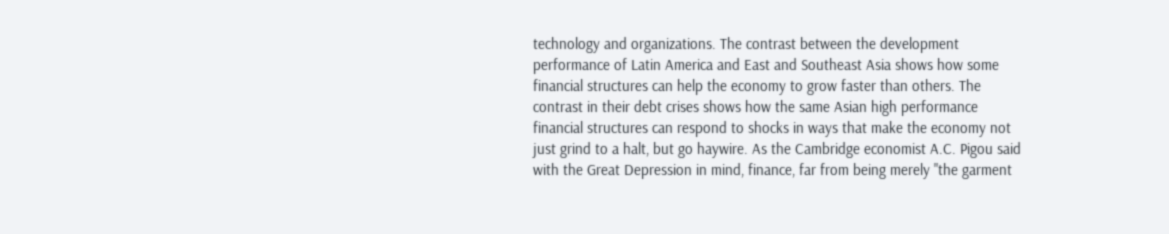technology and organizations. The contrast between the development performance of Latin America and East and Southeast Asia shows how some financial structures can help the economy to grow faster than others. The contrast in their debt crises shows how the same Asian high performance financial structures can respond to shocks in ways that make the economy not just grind to a halt, but go haywire. As the Cambridge economist A.C. Pigou said with the Great Depression in mind, finance, far from being merely "the garment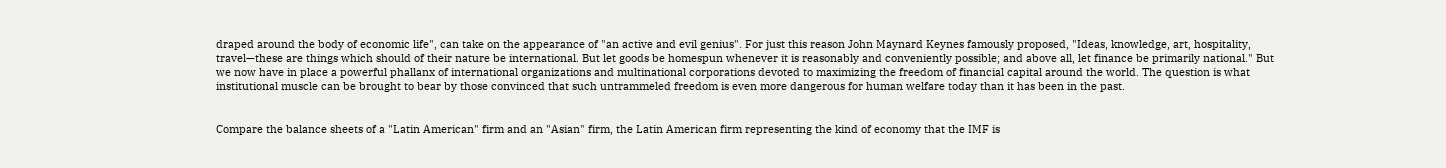draped around the body of economic life", can take on the appearance of "an active and evil genius". For just this reason John Maynard Keynes famously proposed, "Ideas, knowledge, art, hospitality, travel—these are things which should of their nature be international. But let goods be homespun whenever it is reasonably and conveniently possible; and above all, let finance be primarily national." But we now have in place a powerful phallanx of international organizations and multinational corporations devoted to maximizing the freedom of financial capital around the world. The question is what institutional muscle can be brought to bear by those convinced that such untrammeled freedom is even more dangerous for human welfare today than it has been in the past.


Compare the balance sheets of a "Latin American" firm and an "Asian" firm, the Latin American firm representing the kind of economy that the IMF is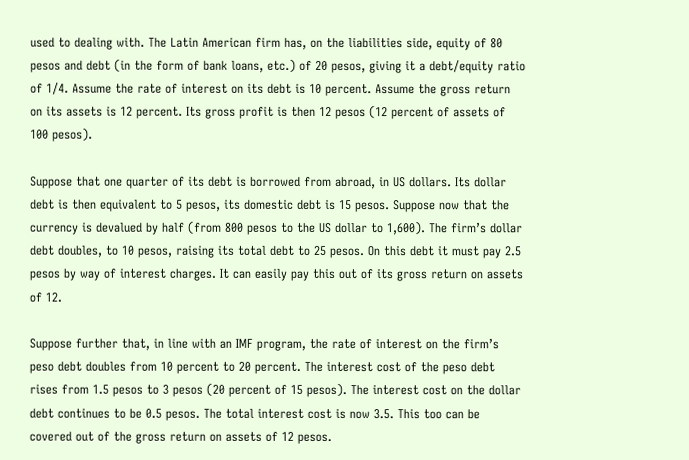used to dealing with. The Latin American firm has, on the liabilities side, equity of 80 pesos and debt (in the form of bank loans, etc.) of 20 pesos, giving it a debt/equity ratio of 1/4. Assume the rate of interest on its debt is 10 percent. Assume the gross return on its assets is 12 percent. Its gross profit is then 12 pesos (12 percent of assets of 100 pesos).

Suppose that one quarter of its debt is borrowed from abroad, in US dollars. Its dollar debt is then equivalent to 5 pesos, its domestic debt is 15 pesos. Suppose now that the currency is devalued by half (from 800 pesos to the US dollar to 1,600). The firm’s dollar debt doubles, to 10 pesos, raising its total debt to 25 pesos. On this debt it must pay 2.5 pesos by way of interest charges. It can easily pay this out of its gross return on assets of 12.

Suppose further that, in line with an IMF program, the rate of interest on the firm’s peso debt doubles from 10 percent to 20 percent. The interest cost of the peso debt rises from 1.5 pesos to 3 pesos (20 percent of 15 pesos). The interest cost on the dollar debt continues to be 0.5 pesos. The total interest cost is now 3.5. This too can be covered out of the gross return on assets of 12 pesos.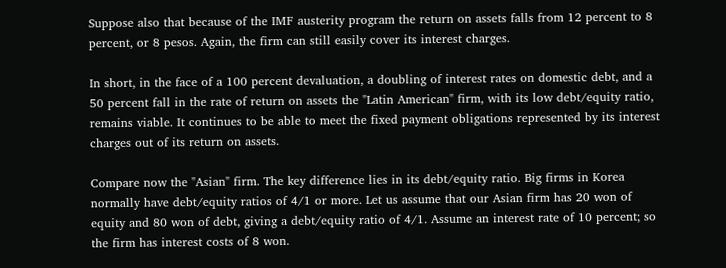Suppose also that because of the IMF austerity program the return on assets falls from 12 percent to 8 percent, or 8 pesos. Again, the firm can still easily cover its interest charges.

In short, in the face of a 100 percent devaluation, a doubling of interest rates on domestic debt, and a 50 percent fall in the rate of return on assets the "Latin American" firm, with its low debt/equity ratio, remains viable. It continues to be able to meet the fixed payment obligations represented by its interest charges out of its return on assets.

Compare now the "Asian" firm. The key difference lies in its debt/equity ratio. Big firms in Korea normally have debt/equity ratios of 4/1 or more. Let us assume that our Asian firm has 20 won of equity and 80 won of debt, giving a debt/equity ratio of 4/1. Assume an interest rate of 10 percent; so the firm has interest costs of 8 won.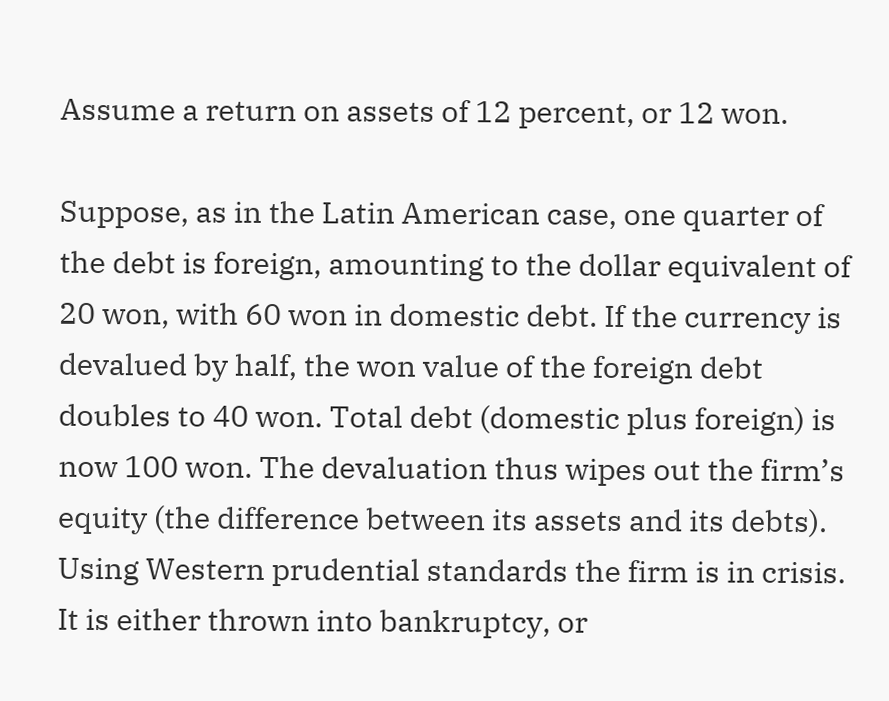Assume a return on assets of 12 percent, or 12 won.

Suppose, as in the Latin American case, one quarter of the debt is foreign, amounting to the dollar equivalent of 20 won, with 60 won in domestic debt. If the currency is devalued by half, the won value of the foreign debt doubles to 40 won. Total debt (domestic plus foreign) is now 100 won. The devaluation thus wipes out the firm’s equity (the difference between its assets and its debts). Using Western prudential standards the firm is in crisis. It is either thrown into bankruptcy, or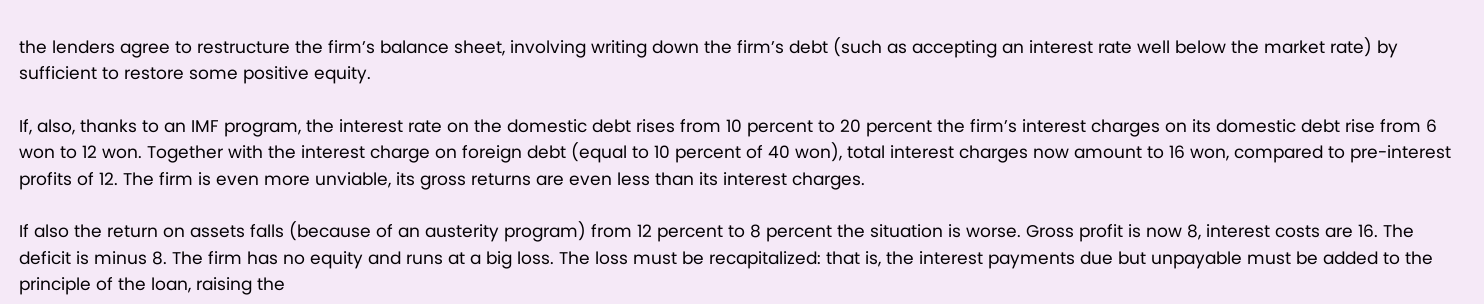the lenders agree to restructure the firm’s balance sheet, involving writing down the firm’s debt (such as accepting an interest rate well below the market rate) by sufficient to restore some positive equity.

If, also, thanks to an IMF program, the interest rate on the domestic debt rises from 10 percent to 20 percent the firm’s interest charges on its domestic debt rise from 6 won to 12 won. Together with the interest charge on foreign debt (equal to 10 percent of 40 won), total interest charges now amount to 16 won, compared to pre-interest profits of 12. The firm is even more unviable, its gross returns are even less than its interest charges.

If also the return on assets falls (because of an austerity program) from 12 percent to 8 percent the situation is worse. Gross profit is now 8, interest costs are 16. The deficit is minus 8. The firm has no equity and runs at a big loss. The loss must be recapitalized: that is, the interest payments due but unpayable must be added to the principle of the loan, raising the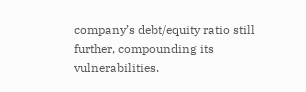company’s debt/equity ratio still further, compounding its vulnerabilities.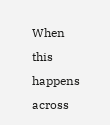When this happens across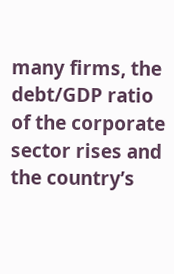many firms, the debt/GDP ratio of the corporate sector rises and the country’s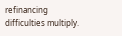refinancing difficulties multiply.